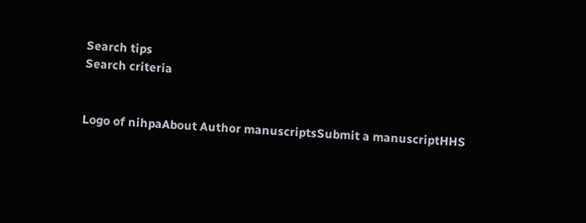Search tips
Search criteria


Logo of nihpaAbout Author manuscriptsSubmit a manuscriptHHS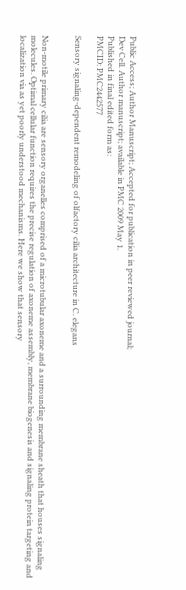Public Access; Author Manuscript; Accepted for publication in peer reviewed journal;
Dev Cell. Author manuscript; available in PMC 2009 May 1.
Published in final edited form as:
PMCID: PMC2442577

Sensory signaling-dependent remodeling of olfactory cilia architecture in C. elegans


Non-motile primary cilia are sensory organelles comprised of a microtubular axoneme and a surrounding membrane sheath that houses signaling molecules. Optimal cellular function requires the precise regulation of axoneme assembly, membrane biogenesis and signaling protein targeting and localization via as yet poorly understood mechanisms. Here we show that sensory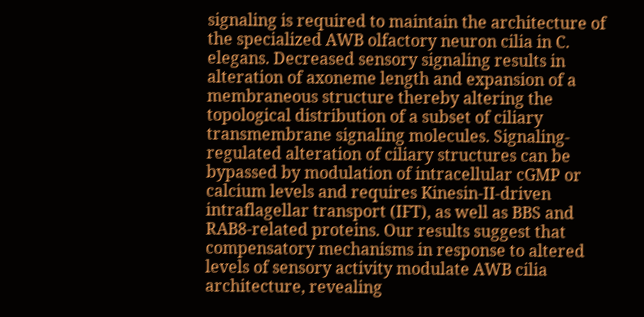signaling is required to maintain the architecture of the specialized AWB olfactory neuron cilia in C. elegans. Decreased sensory signaling results in alteration of axoneme length and expansion of a membraneous structure thereby altering the topological distribution of a subset of ciliary transmembrane signaling molecules. Signaling-regulated alteration of ciliary structures can be bypassed by modulation of intracellular cGMP or calcium levels and requires Kinesin-II-driven intraflagellar transport (IFT), as well as BBS and RAB8-related proteins. Our results suggest that compensatory mechanisms in response to altered levels of sensory activity modulate AWB cilia architecture, revealing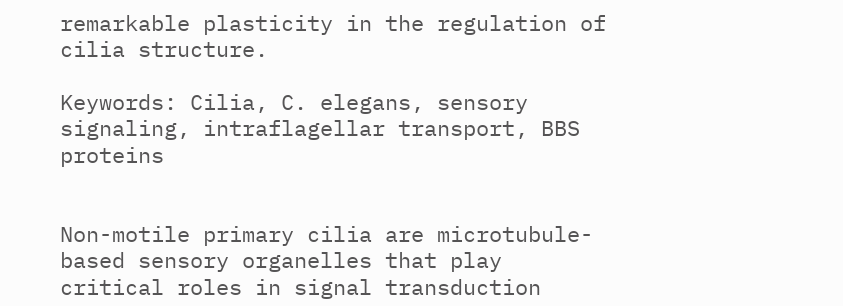remarkable plasticity in the regulation of cilia structure.

Keywords: Cilia, C. elegans, sensory signaling, intraflagellar transport, BBS proteins


Non-motile primary cilia are microtubule-based sensory organelles that play critical roles in signal transduction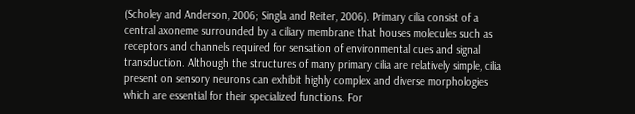(Scholey and Anderson, 2006; Singla and Reiter, 2006). Primary cilia consist of a central axoneme surrounded by a ciliary membrane that houses molecules such as receptors and channels required for sensation of environmental cues and signal transduction. Although the structures of many primary cilia are relatively simple, cilia present on sensory neurons can exhibit highly complex and diverse morphologies which are essential for their specialized functions. For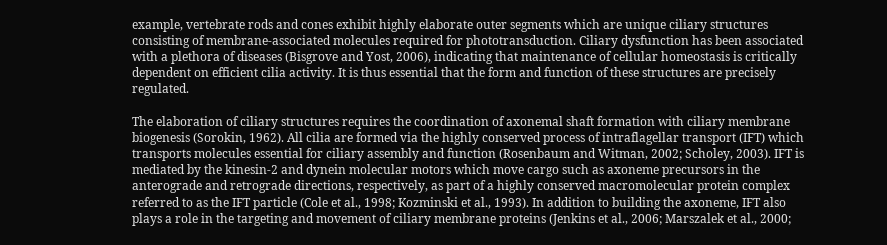example, vertebrate rods and cones exhibit highly elaborate outer segments which are unique ciliary structures consisting of membrane-associated molecules required for phototransduction. Ciliary dysfunction has been associated with a plethora of diseases (Bisgrove and Yost, 2006), indicating that maintenance of cellular homeostasis is critically dependent on efficient cilia activity. It is thus essential that the form and function of these structures are precisely regulated.

The elaboration of ciliary structures requires the coordination of axonemal shaft formation with ciliary membrane biogenesis (Sorokin, 1962). All cilia are formed via the highly conserved process of intraflagellar transport (IFT) which transports molecules essential for ciliary assembly and function (Rosenbaum and Witman, 2002; Scholey, 2003). IFT is mediated by the kinesin-2 and dynein molecular motors which move cargo such as axoneme precursors in the anterograde and retrograde directions, respectively, as part of a highly conserved macromolecular protein complex referred to as the IFT particle (Cole et al., 1998; Kozminski et al., 1993). In addition to building the axoneme, IFT also plays a role in the targeting and movement of ciliary membrane proteins (Jenkins et al., 2006; Marszalek et al., 2000;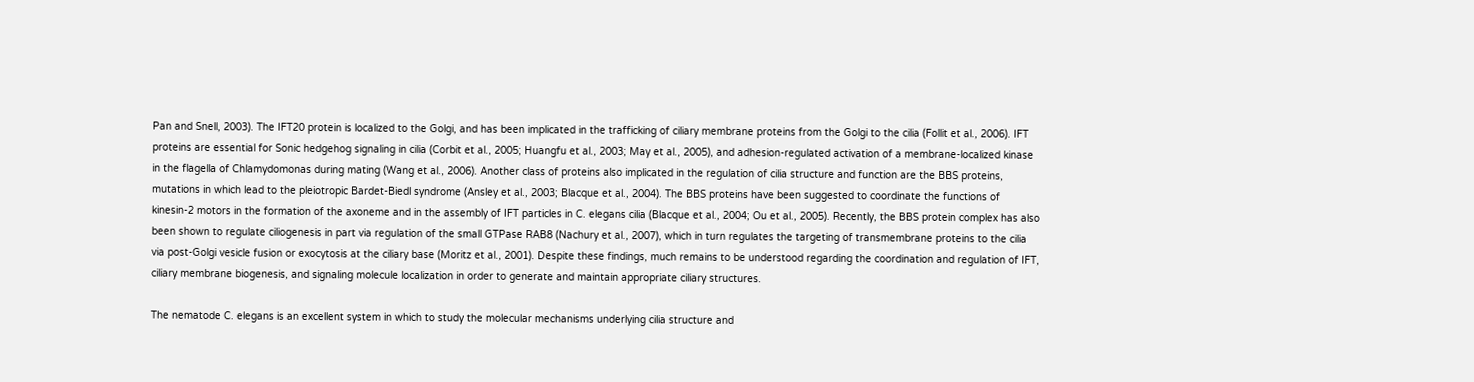Pan and Snell, 2003). The IFT20 protein is localized to the Golgi, and has been implicated in the trafficking of ciliary membrane proteins from the Golgi to the cilia (Follit et al., 2006). IFT proteins are essential for Sonic hedgehog signaling in cilia (Corbit et al., 2005; Huangfu et al., 2003; May et al., 2005), and adhesion-regulated activation of a membrane-localized kinase in the flagella of Chlamydomonas during mating (Wang et al., 2006). Another class of proteins also implicated in the regulation of cilia structure and function are the BBS proteins, mutations in which lead to the pleiotropic Bardet-Biedl syndrome (Ansley et al., 2003; Blacque et al., 2004). The BBS proteins have been suggested to coordinate the functions of kinesin-2 motors in the formation of the axoneme and in the assembly of IFT particles in C. elegans cilia (Blacque et al., 2004; Ou et al., 2005). Recently, the BBS protein complex has also been shown to regulate ciliogenesis in part via regulation of the small GTPase RAB8 (Nachury et al., 2007), which in turn regulates the targeting of transmembrane proteins to the cilia via post-Golgi vesicle fusion or exocytosis at the ciliary base (Moritz et al., 2001). Despite these findings, much remains to be understood regarding the coordination and regulation of IFT, ciliary membrane biogenesis, and signaling molecule localization in order to generate and maintain appropriate ciliary structures.

The nematode C. elegans is an excellent system in which to study the molecular mechanisms underlying cilia structure and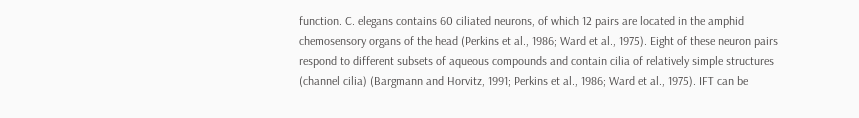function. C. elegans contains 60 ciliated neurons, of which 12 pairs are located in the amphid chemosensory organs of the head (Perkins et al., 1986; Ward et al., 1975). Eight of these neuron pairs respond to different subsets of aqueous compounds and contain cilia of relatively simple structures (channel cilia) (Bargmann and Horvitz, 1991; Perkins et al., 1986; Ward et al., 1975). IFT can be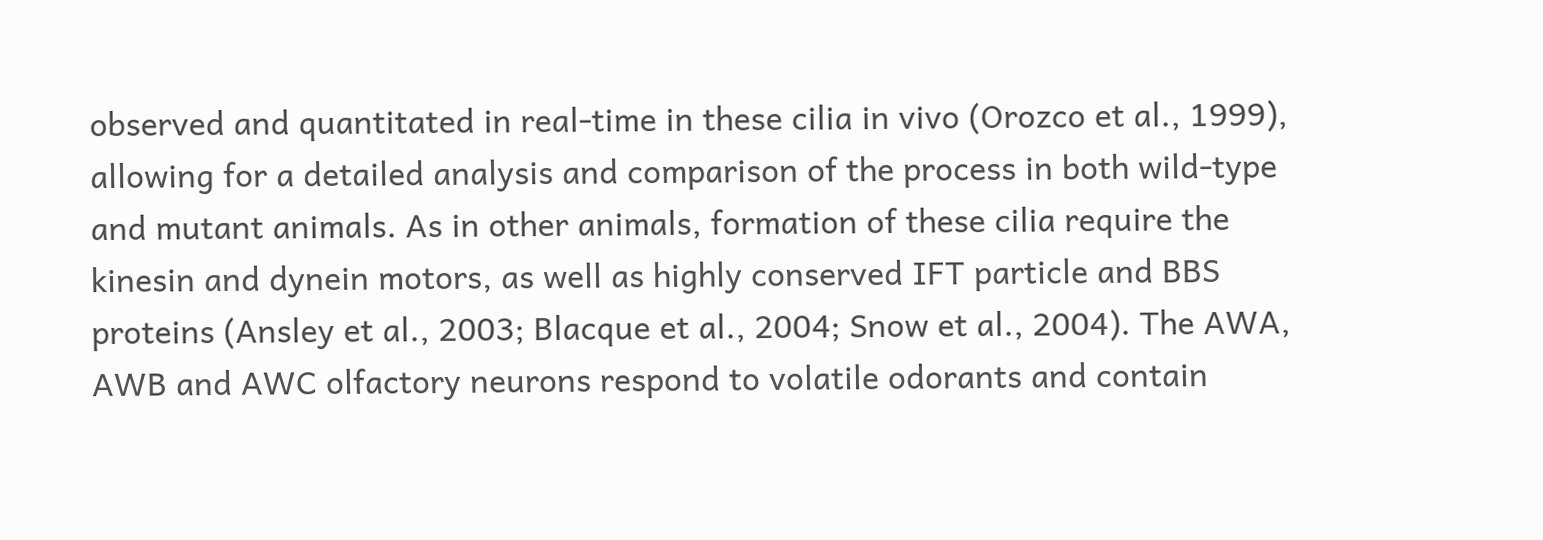observed and quantitated in real-time in these cilia in vivo (Orozco et al., 1999), allowing for a detailed analysis and comparison of the process in both wild-type and mutant animals. As in other animals, formation of these cilia require the kinesin and dynein motors, as well as highly conserved IFT particle and BBS proteins (Ansley et al., 2003; Blacque et al., 2004; Snow et al., 2004). The AWA, AWB and AWC olfactory neurons respond to volatile odorants and contain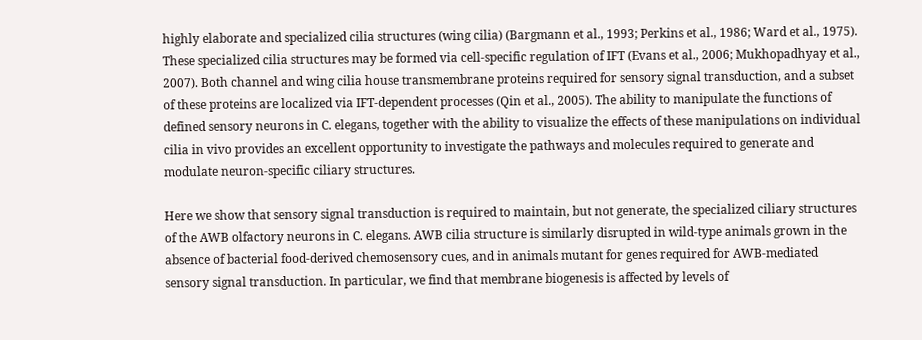highly elaborate and specialized cilia structures (wing cilia) (Bargmann et al., 1993; Perkins et al., 1986; Ward et al., 1975). These specialized cilia structures may be formed via cell-specific regulation of IFT (Evans et al., 2006; Mukhopadhyay et al., 2007). Both channel and wing cilia house transmembrane proteins required for sensory signal transduction, and a subset of these proteins are localized via IFT-dependent processes (Qin et al., 2005). The ability to manipulate the functions of defined sensory neurons in C. elegans, together with the ability to visualize the effects of these manipulations on individual cilia in vivo provides an excellent opportunity to investigate the pathways and molecules required to generate and modulate neuron-specific ciliary structures.

Here we show that sensory signal transduction is required to maintain, but not generate, the specialized ciliary structures of the AWB olfactory neurons in C. elegans. AWB cilia structure is similarly disrupted in wild-type animals grown in the absence of bacterial food-derived chemosensory cues, and in animals mutant for genes required for AWB-mediated sensory signal transduction. In particular, we find that membrane biogenesis is affected by levels of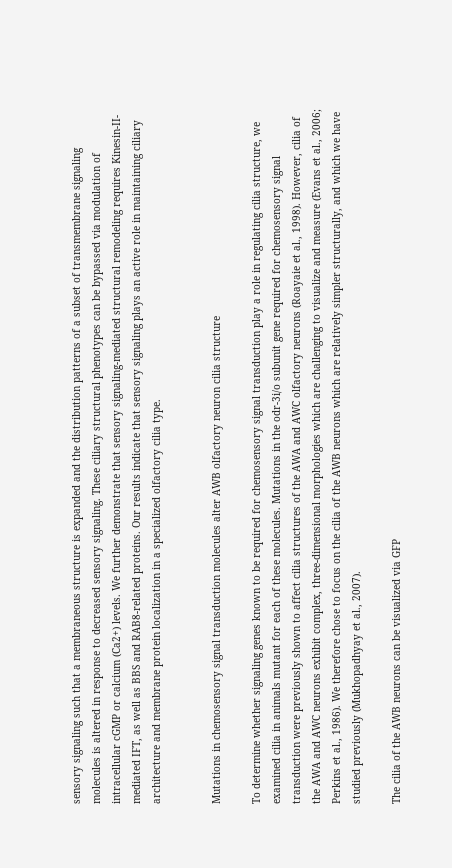sensory signaling such that a membraneous structure is expanded and the distribution patterns of a subset of transmembrane signaling molecules is altered in response to decreased sensory signaling. These ciliary structural phenotypes can be bypassed via modulation of intracellular cGMP or calcium (Ca2+) levels. We further demonstrate that sensory signaling-mediated structural remodeling requires Kinesin-II-mediated IFT, as well as BBS and RAB8-related proteins. Our results indicate that sensory signaling plays an active role in maintaining ciliary architecture and membrane protein localization in a specialized olfactory cilia type.


Mutations in chemosensory signal transduction molecules alter AWB olfactory neuron cilia structure

To determine whether signaling genes known to be required for chemosensory signal transduction play a role in regulating cilia structure, we examined cilia in animals mutant for each of these molecules. Mutations in the odr-3i/o subunit gene required for chemosensory signal transduction were previously shown to affect cilia structures of the AWA and AWC olfactory neurons (Roayaie et al., 1998). However, cilia of the AWA and AWC neurons exhibit complex, three-dimensional morphologies which are challenging to visualize and measure (Evans et al., 2006; Perkins et al., 1986). We therefore chose to focus on the cilia of the AWB neurons which are relatively simpler structurally, and which we have studied previously (Mukhopadhyay et al., 2007).

The cilia of the AWB neurons can be visualized via GFP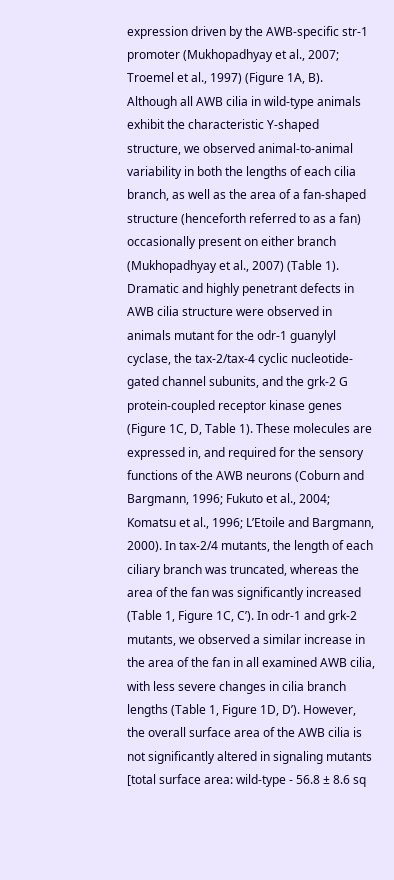expression driven by the AWB-specific str-1 promoter (Mukhopadhyay et al., 2007; Troemel et al., 1997) (Figure 1A, B). Although all AWB cilia in wild-type animals exhibit the characteristic Y-shaped structure, we observed animal-to-animal variability in both the lengths of each cilia branch, as well as the area of a fan-shaped structure (henceforth referred to as a fan) occasionally present on either branch (Mukhopadhyay et al., 2007) (Table 1). Dramatic and highly penetrant defects in AWB cilia structure were observed in animals mutant for the odr-1 guanylyl cyclase, the tax-2/tax-4 cyclic nucleotide-gated channel subunits, and the grk-2 G protein-coupled receptor kinase genes (Figure 1C, D, Table 1). These molecules are expressed in, and required for the sensory functions of the AWB neurons (Coburn and Bargmann, 1996; Fukuto et al., 2004; Komatsu et al., 1996; L’Etoile and Bargmann, 2000). In tax-2/4 mutants, the length of each ciliary branch was truncated, whereas the area of the fan was significantly increased (Table 1, Figure 1C, C’). In odr-1 and grk-2 mutants, we observed a similar increase in the area of the fan in all examined AWB cilia, with less severe changes in cilia branch lengths (Table 1, Figure 1D, D’). However, the overall surface area of the AWB cilia is not significantly altered in signaling mutants [total surface area: wild-type - 56.8 ± 8.6 sq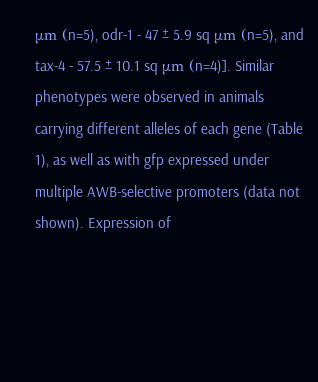μm (n=5), odr-1 - 47 ± 5.9 sq μm (n=5), and tax-4 - 57.5 ± 10.1 sq μm (n=4)]. Similar phenotypes were observed in animals carrying different alleles of each gene (Table 1), as well as with gfp expressed under multiple AWB-selective promoters (data not shown). Expression of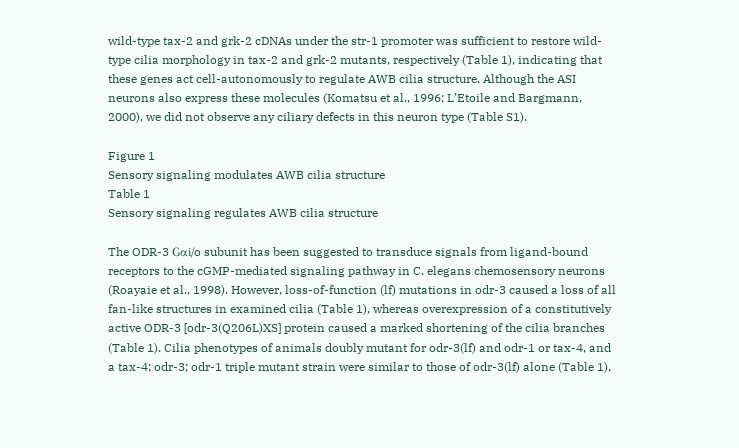wild-type tax-2 and grk-2 cDNAs under the str-1 promoter was sufficient to restore wild-type cilia morphology in tax-2 and grk-2 mutants, respectively (Table 1), indicating that these genes act cell-autonomously to regulate AWB cilia structure. Although the ASI neurons also express these molecules (Komatsu et al., 1996; L’Etoile and Bargmann, 2000), we did not observe any ciliary defects in this neuron type (Table S1).

Figure 1
Sensory signaling modulates AWB cilia structure
Table 1
Sensory signaling regulates AWB cilia structure

The ODR-3 Gαi/o subunit has been suggested to transduce signals from ligand-bound receptors to the cGMP-mediated signaling pathway in C. elegans chemosensory neurons (Roayaie et al., 1998). However, loss-of-function (lf) mutations in odr-3 caused a loss of all fan-like structures in examined cilia (Table 1), whereas overexpression of a constitutively active ODR-3 [odr-3(Q206L)XS] protein caused a marked shortening of the cilia branches (Table 1). Cilia phenotypes of animals doubly mutant for odr-3(lf) and odr-1 or tax-4, and a tax-4; odr-3; odr-1 triple mutant strain were similar to those of odr-3(lf) alone (Table 1),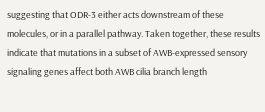suggesting that ODR-3 either acts downstream of these molecules, or in a parallel pathway. Taken together, these results indicate that mutations in a subset of AWB-expressed sensory signaling genes affect both AWB cilia branch length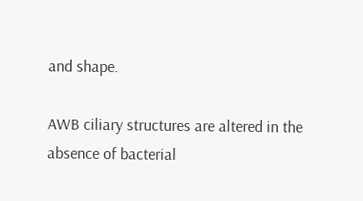and shape.

AWB ciliary structures are altered in the absence of bacterial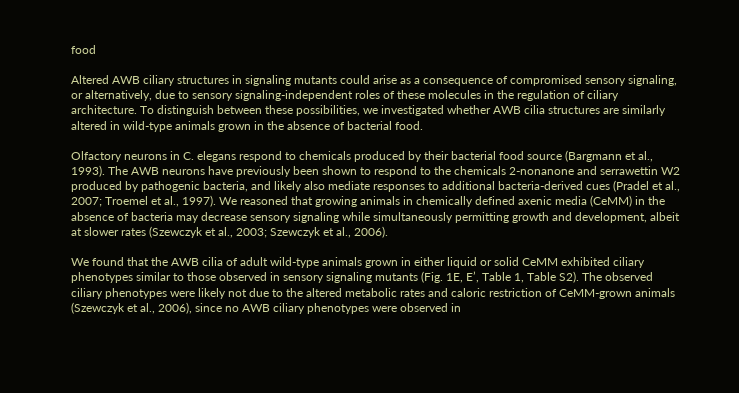food

Altered AWB ciliary structures in signaling mutants could arise as a consequence of compromised sensory signaling, or alternatively, due to sensory signaling-independent roles of these molecules in the regulation of ciliary architecture. To distinguish between these possibilities, we investigated whether AWB cilia structures are similarly altered in wild-type animals grown in the absence of bacterial food.

Olfactory neurons in C. elegans respond to chemicals produced by their bacterial food source (Bargmann et al., 1993). The AWB neurons have previously been shown to respond to the chemicals 2-nonanone and serrawettin W2 produced by pathogenic bacteria, and likely also mediate responses to additional bacteria-derived cues (Pradel et al., 2007; Troemel et al., 1997). We reasoned that growing animals in chemically defined axenic media (CeMM) in the absence of bacteria may decrease sensory signaling while simultaneously permitting growth and development, albeit at slower rates (Szewczyk et al., 2003; Szewczyk et al., 2006).

We found that the AWB cilia of adult wild-type animals grown in either liquid or solid CeMM exhibited ciliary phenotypes similar to those observed in sensory signaling mutants (Fig. 1E, E’, Table 1, Table S2). The observed ciliary phenotypes were likely not due to the altered metabolic rates and caloric restriction of CeMM-grown animals (Szewczyk et al., 2006), since no AWB ciliary phenotypes were observed in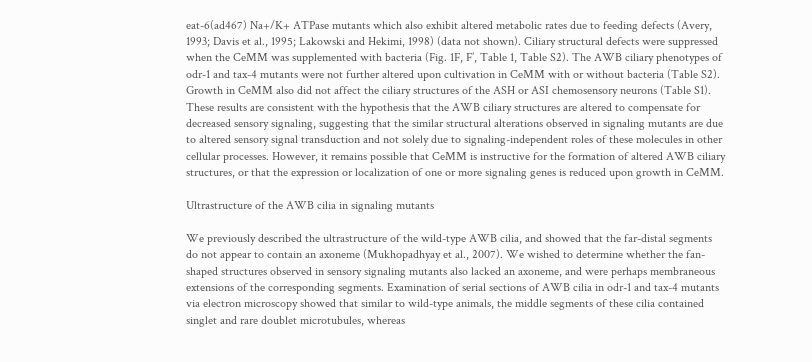eat-6(ad467) Na+/K+ ATPase mutants which also exhibit altered metabolic rates due to feeding defects (Avery, 1993; Davis et al., 1995; Lakowski and Hekimi, 1998) (data not shown). Ciliary structural defects were suppressed when the CeMM was supplemented with bacteria (Fig. 1F, F’, Table 1, Table S2). The AWB ciliary phenotypes of odr-1 and tax-4 mutants were not further altered upon cultivation in CeMM with or without bacteria (Table S2). Growth in CeMM also did not affect the ciliary structures of the ASH or ASI chemosensory neurons (Table S1). These results are consistent with the hypothesis that the AWB ciliary structures are altered to compensate for decreased sensory signaling, suggesting that the similar structural alterations observed in signaling mutants are due to altered sensory signal transduction and not solely due to signaling-independent roles of these molecules in other cellular processes. However, it remains possible that CeMM is instructive for the formation of altered AWB ciliary structures, or that the expression or localization of one or more signaling genes is reduced upon growth in CeMM.

Ultrastructure of the AWB cilia in signaling mutants

We previously described the ultrastructure of the wild-type AWB cilia, and showed that the far-distal segments do not appear to contain an axoneme (Mukhopadhyay et al., 2007). We wished to determine whether the fan-shaped structures observed in sensory signaling mutants also lacked an axoneme, and were perhaps membraneous extensions of the corresponding segments. Examination of serial sections of AWB cilia in odr-1 and tax-4 mutants via electron microscopy showed that similar to wild-type animals, the middle segments of these cilia contained singlet and rare doublet microtubules, whereas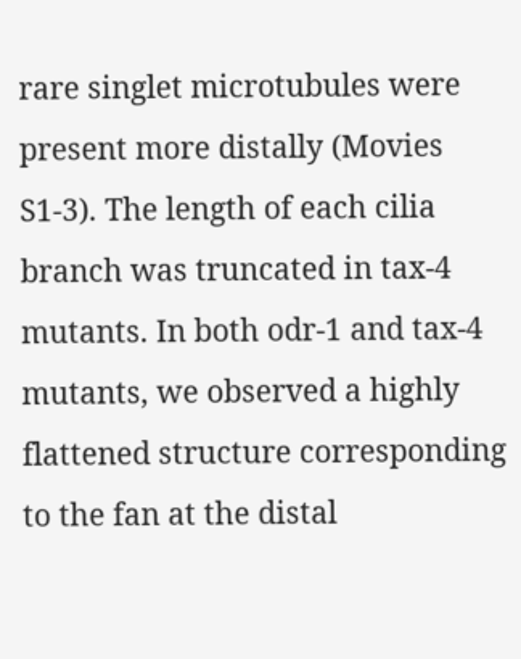rare singlet microtubules were present more distally (Movies S1-3). The length of each cilia branch was truncated in tax-4 mutants. In both odr-1 and tax-4 mutants, we observed a highly flattened structure corresponding to the fan at the distal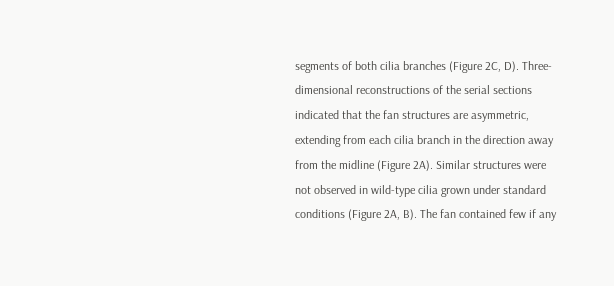segments of both cilia branches (Figure 2C, D). Three-dimensional reconstructions of the serial sections indicated that the fan structures are asymmetric, extending from each cilia branch in the direction away from the midline (Figure 2A). Similar structures were not observed in wild-type cilia grown under standard conditions (Figure 2A, B). The fan contained few if any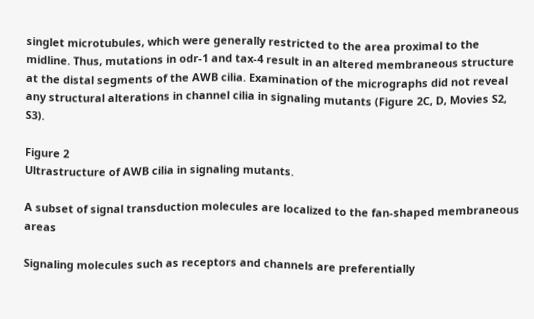singlet microtubules, which were generally restricted to the area proximal to the midline. Thus, mutations in odr-1 and tax-4 result in an altered membraneous structure at the distal segments of the AWB cilia. Examination of the micrographs did not reveal any structural alterations in channel cilia in signaling mutants (Figure 2C, D, Movies S2, S3).

Figure 2
Ultrastructure of AWB cilia in signaling mutants.

A subset of signal transduction molecules are localized to the fan-shaped membraneous areas

Signaling molecules such as receptors and channels are preferentially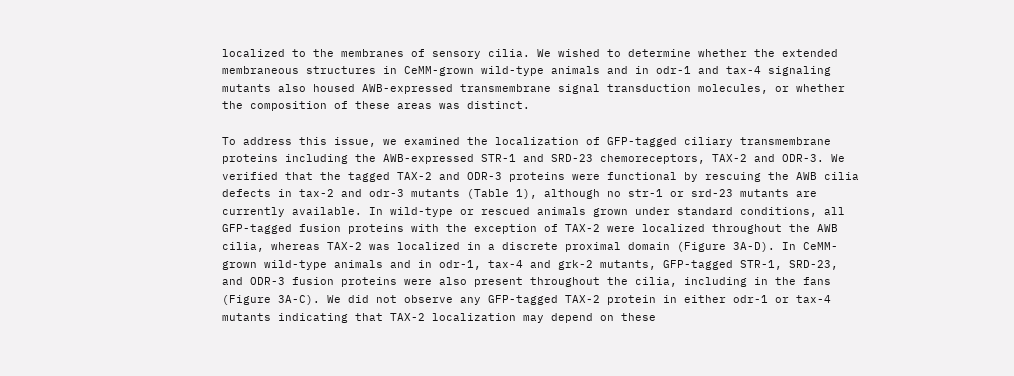localized to the membranes of sensory cilia. We wished to determine whether the extended membraneous structures in CeMM-grown wild-type animals and in odr-1 and tax-4 signaling mutants also housed AWB-expressed transmembrane signal transduction molecules, or whether the composition of these areas was distinct.

To address this issue, we examined the localization of GFP-tagged ciliary transmembrane proteins including the AWB-expressed STR-1 and SRD-23 chemoreceptors, TAX-2 and ODR-3. We verified that the tagged TAX-2 and ODR-3 proteins were functional by rescuing the AWB cilia defects in tax-2 and odr-3 mutants (Table 1), although no str-1 or srd-23 mutants are currently available. In wild-type or rescued animals grown under standard conditions, all GFP-tagged fusion proteins with the exception of TAX-2 were localized throughout the AWB cilia, whereas TAX-2 was localized in a discrete proximal domain (Figure 3A-D). In CeMM-grown wild-type animals and in odr-1, tax-4 and grk-2 mutants, GFP-tagged STR-1, SRD-23, and ODR-3 fusion proteins were also present throughout the cilia, including in the fans (Figure 3A-C). We did not observe any GFP-tagged TAX-2 protein in either odr-1 or tax-4 mutants indicating that TAX-2 localization may depend on these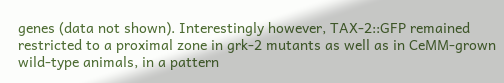genes (data not shown). Interestingly however, TAX-2::GFP remained restricted to a proximal zone in grk-2 mutants as well as in CeMM-grown wild-type animals, in a pattern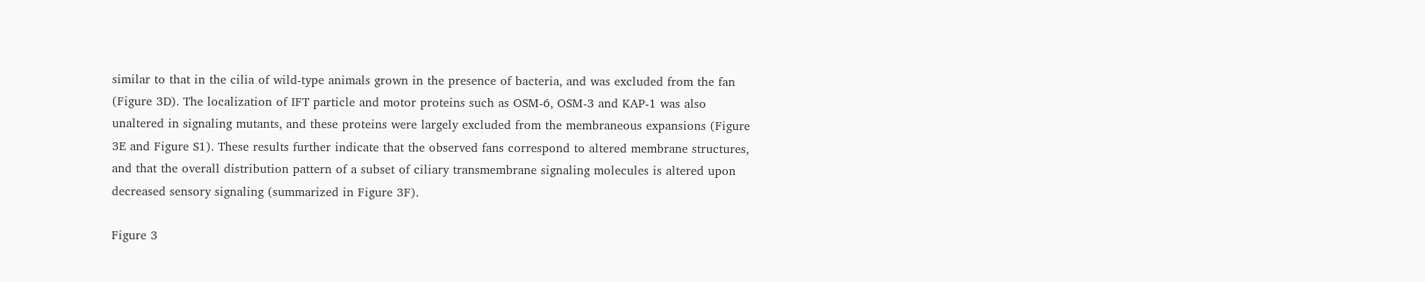similar to that in the cilia of wild-type animals grown in the presence of bacteria, and was excluded from the fan (Figure 3D). The localization of IFT particle and motor proteins such as OSM-6, OSM-3 and KAP-1 was also unaltered in signaling mutants, and these proteins were largely excluded from the membraneous expansions (Figure 3E and Figure S1). These results further indicate that the observed fans correspond to altered membrane structures, and that the overall distribution pattern of a subset of ciliary transmembrane signaling molecules is altered upon decreased sensory signaling (summarized in Figure 3F).

Figure 3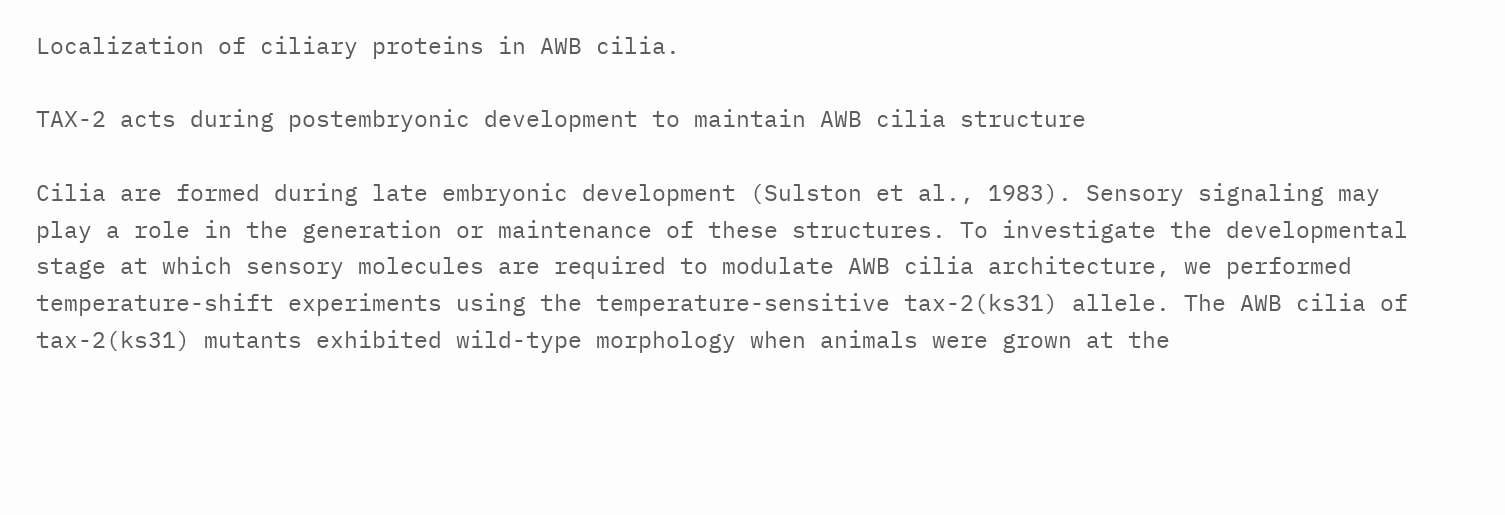Localization of ciliary proteins in AWB cilia.

TAX-2 acts during postembryonic development to maintain AWB cilia structure

Cilia are formed during late embryonic development (Sulston et al., 1983). Sensory signaling may play a role in the generation or maintenance of these structures. To investigate the developmental stage at which sensory molecules are required to modulate AWB cilia architecture, we performed temperature-shift experiments using the temperature-sensitive tax-2(ks31) allele. The AWB cilia of tax-2(ks31) mutants exhibited wild-type morphology when animals were grown at the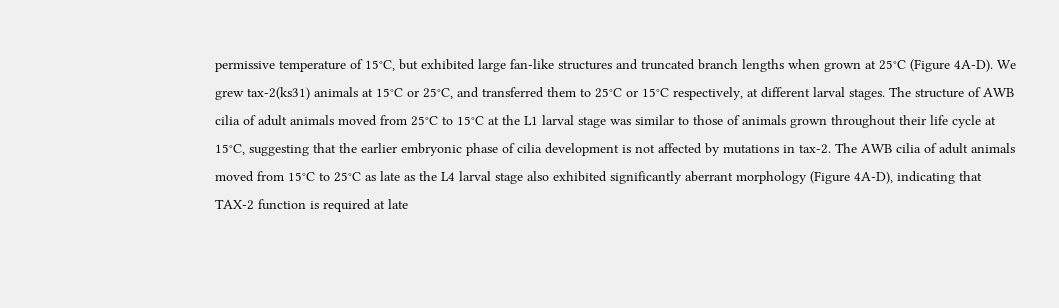permissive temperature of 15°C, but exhibited large fan-like structures and truncated branch lengths when grown at 25°C (Figure 4A-D). We grew tax-2(ks31) animals at 15°C or 25°C, and transferred them to 25°C or 15°C respectively, at different larval stages. The structure of AWB cilia of adult animals moved from 25°C to 15°C at the L1 larval stage was similar to those of animals grown throughout their life cycle at 15°C, suggesting that the earlier embryonic phase of cilia development is not affected by mutations in tax-2. The AWB cilia of adult animals moved from 15°C to 25°C as late as the L4 larval stage also exhibited significantly aberrant morphology (Figure 4A-D), indicating that TAX-2 function is required at late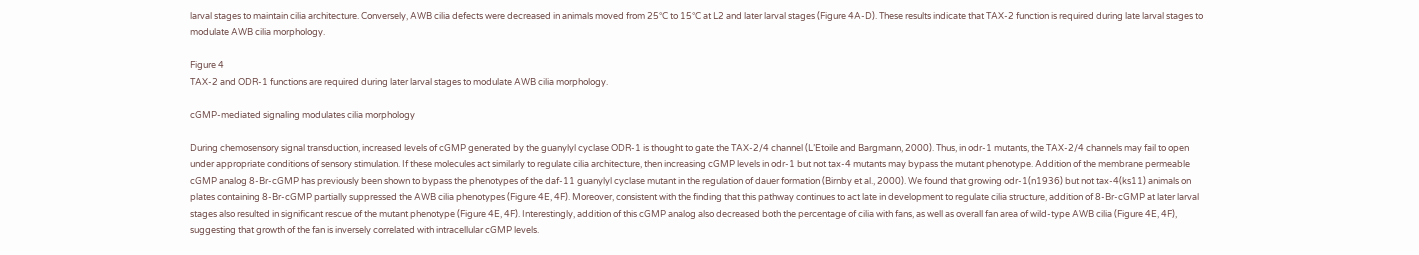larval stages to maintain cilia architecture. Conversely, AWB cilia defects were decreased in animals moved from 25°C to 15°C at L2 and later larval stages (Figure 4A-D). These results indicate that TAX-2 function is required during late larval stages to modulate AWB cilia morphology.

Figure 4
TAX-2 and ODR-1 functions are required during later larval stages to modulate AWB cilia morphology.

cGMP-mediated signaling modulates cilia morphology

During chemosensory signal transduction, increased levels of cGMP generated by the guanylyl cyclase ODR-1 is thought to gate the TAX-2/4 channel (L’Etoile and Bargmann, 2000). Thus, in odr-1 mutants, the TAX-2/4 channels may fail to open under appropriate conditions of sensory stimulation. If these molecules act similarly to regulate cilia architecture, then increasing cGMP levels in odr-1 but not tax-4 mutants may bypass the mutant phenotype. Addition of the membrane permeable cGMP analog 8-Br-cGMP has previously been shown to bypass the phenotypes of the daf-11 guanylyl cyclase mutant in the regulation of dauer formation (Birnby et al., 2000). We found that growing odr-1(n1936) but not tax-4(ks11) animals on plates containing 8-Br-cGMP partially suppressed the AWB cilia phenotypes (Figure 4E, 4F). Moreover, consistent with the finding that this pathway continues to act late in development to regulate cilia structure, addition of 8-Br-cGMP at later larval stages also resulted in significant rescue of the mutant phenotype (Figure 4E, 4F). Interestingly, addition of this cGMP analog also decreased both the percentage of cilia with fans, as well as overall fan area of wild-type AWB cilia (Figure 4E, 4F), suggesting that growth of the fan is inversely correlated with intracellular cGMP levels.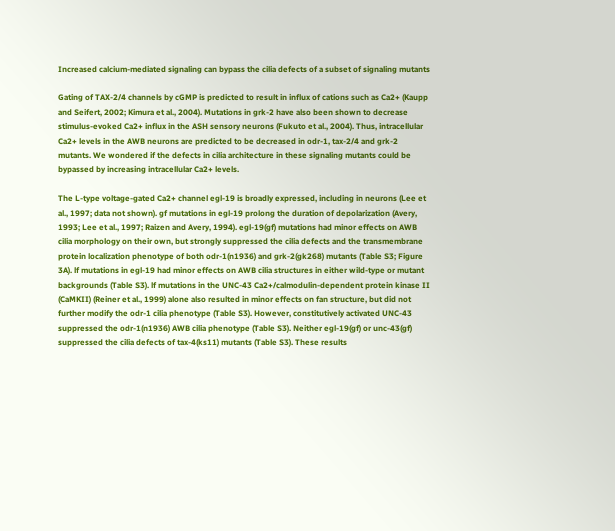Increased calcium-mediated signaling can bypass the cilia defects of a subset of signaling mutants

Gating of TAX-2/4 channels by cGMP is predicted to result in influx of cations such as Ca2+ (Kaupp and Seifert, 2002; Kimura et al., 2004). Mutations in grk-2 have also been shown to decrease stimulus-evoked Ca2+ influx in the ASH sensory neurons (Fukuto et al., 2004). Thus, intracellular Ca2+ levels in the AWB neurons are predicted to be decreased in odr-1, tax-2/4 and grk-2 mutants. We wondered if the defects in cilia architecture in these signaling mutants could be bypassed by increasing intracellular Ca2+ levels.

The L-type voltage-gated Ca2+ channel egl-19 is broadly expressed, including in neurons (Lee et al., 1997; data not shown). gf mutations in egl-19 prolong the duration of depolarization (Avery, 1993; Lee et al., 1997; Raizen and Avery, 1994). egl-19(gf) mutations had minor effects on AWB cilia morphology on their own, but strongly suppressed the cilia defects and the transmembrane protein localization phenotype of both odr-1(n1936) and grk-2(gk268) mutants (Table S3; Figure 3A). lf mutations in egl-19 had minor effects on AWB cilia structures in either wild-type or mutant backgrounds (Table S3). lf mutations in the UNC-43 Ca2+/calmodulin-dependent protein kinase II (CaMKII) (Reiner et al., 1999) alone also resulted in minor effects on fan structure, but did not further modify the odr-1 cilia phenotype (Table S3). However, constitutively activated UNC-43 suppressed the odr-1(n1936) AWB cilia phenotype (Table S3). Neither egl-19(gf) or unc-43(gf) suppressed the cilia defects of tax-4(ks11) mutants (Table S3). These results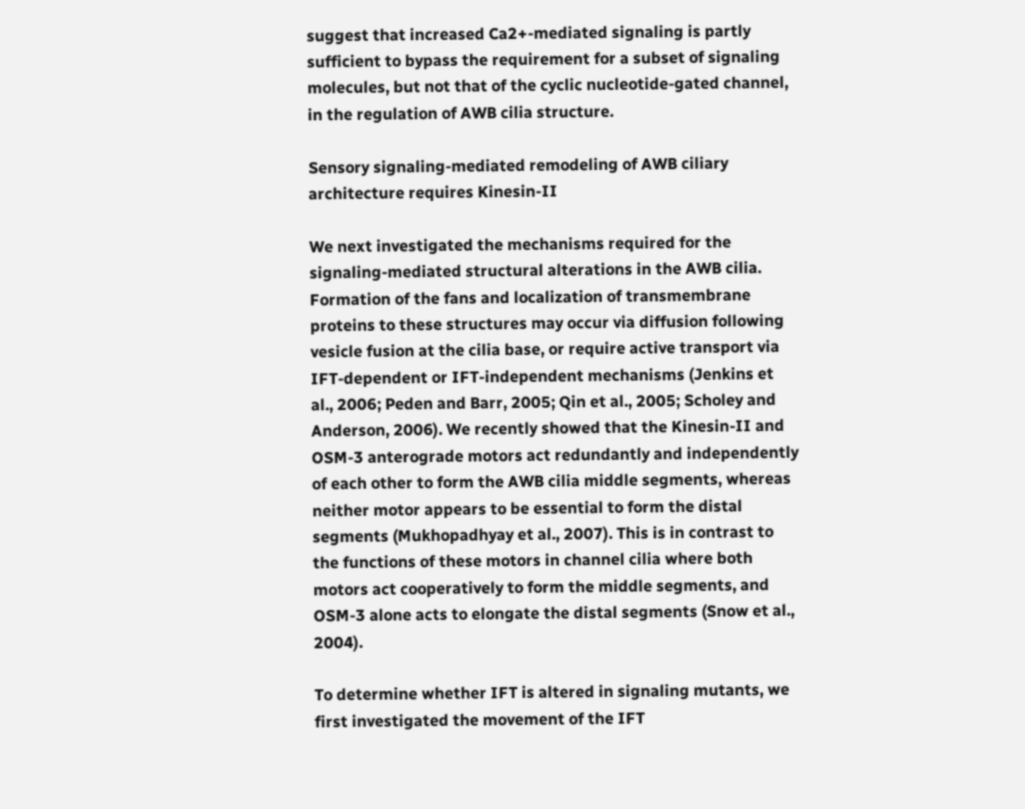suggest that increased Ca2+-mediated signaling is partly sufficient to bypass the requirement for a subset of signaling molecules, but not that of the cyclic nucleotide-gated channel, in the regulation of AWB cilia structure.

Sensory signaling-mediated remodeling of AWB ciliary architecture requires Kinesin-II

We next investigated the mechanisms required for the signaling-mediated structural alterations in the AWB cilia. Formation of the fans and localization of transmembrane proteins to these structures may occur via diffusion following vesicle fusion at the cilia base, or require active transport via IFT-dependent or IFT-independent mechanisms (Jenkins et al., 2006; Peden and Barr, 2005; Qin et al., 2005; Scholey and Anderson, 2006). We recently showed that the Kinesin-II and OSM-3 anterograde motors act redundantly and independently of each other to form the AWB cilia middle segments, whereas neither motor appears to be essential to form the distal segments (Mukhopadhyay et al., 2007). This is in contrast to the functions of these motors in channel cilia where both motors act cooperatively to form the middle segments, and OSM-3 alone acts to elongate the distal segments (Snow et al., 2004).

To determine whether IFT is altered in signaling mutants, we first investigated the movement of the IFT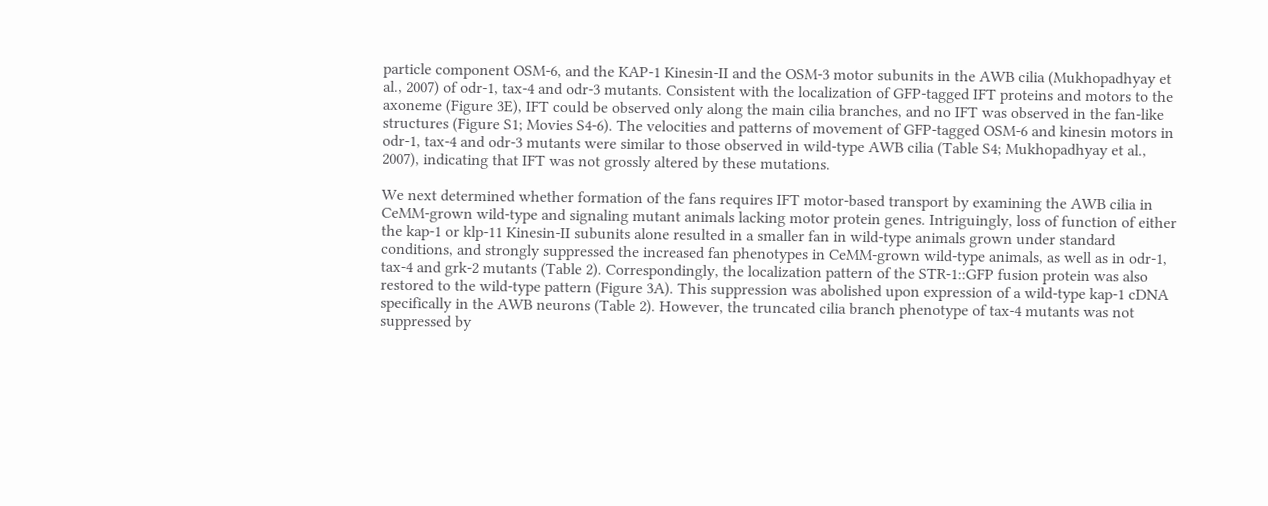particle component OSM-6, and the KAP-1 Kinesin-II and the OSM-3 motor subunits in the AWB cilia (Mukhopadhyay et al., 2007) of odr-1, tax-4 and odr-3 mutants. Consistent with the localization of GFP-tagged IFT proteins and motors to the axoneme (Figure 3E), IFT could be observed only along the main cilia branches, and no IFT was observed in the fan-like structures (Figure S1; Movies S4-6). The velocities and patterns of movement of GFP-tagged OSM-6 and kinesin motors in odr-1, tax-4 and odr-3 mutants were similar to those observed in wild-type AWB cilia (Table S4; Mukhopadhyay et al., 2007), indicating that IFT was not grossly altered by these mutations.

We next determined whether formation of the fans requires IFT motor-based transport by examining the AWB cilia in CeMM-grown wild-type and signaling mutant animals lacking motor protein genes. Intriguingly, loss of function of either the kap-1 or klp-11 Kinesin-II subunits alone resulted in a smaller fan in wild-type animals grown under standard conditions, and strongly suppressed the increased fan phenotypes in CeMM-grown wild-type animals, as well as in odr-1, tax-4 and grk-2 mutants (Table 2). Correspondingly, the localization pattern of the STR-1::GFP fusion protein was also restored to the wild-type pattern (Figure 3A). This suppression was abolished upon expression of a wild-type kap-1 cDNA specifically in the AWB neurons (Table 2). However, the truncated cilia branch phenotype of tax-4 mutants was not suppressed by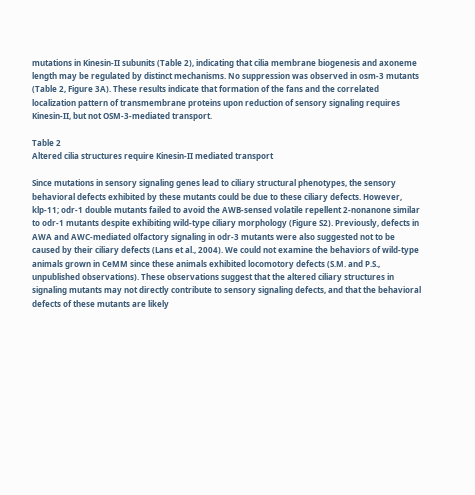mutations in Kinesin-II subunits (Table 2), indicating that cilia membrane biogenesis and axoneme length may be regulated by distinct mechanisms. No suppression was observed in osm-3 mutants (Table 2, Figure 3A). These results indicate that formation of the fans and the correlated localization pattern of transmembrane proteins upon reduction of sensory signaling requires Kinesin-II, but not OSM-3-mediated transport.

Table 2
Altered cilia structures require Kinesin-II mediated transport

Since mutations in sensory signaling genes lead to ciliary structural phenotypes, the sensory behavioral defects exhibited by these mutants could be due to these ciliary defects. However, klp-11; odr-1 double mutants failed to avoid the AWB-sensed volatile repellent 2-nonanone similar to odr-1 mutants despite exhibiting wild-type ciliary morphology (Figure S2). Previously, defects in AWA and AWC-mediated olfactory signaling in odr-3 mutants were also suggested not to be caused by their ciliary defects (Lans et al., 2004). We could not examine the behaviors of wild-type animals grown in CeMM since these animals exhibited locomotory defects (S.M. and P.S., unpublished observations). These observations suggest that the altered ciliary structures in signaling mutants may not directly contribute to sensory signaling defects, and that the behavioral defects of these mutants are likely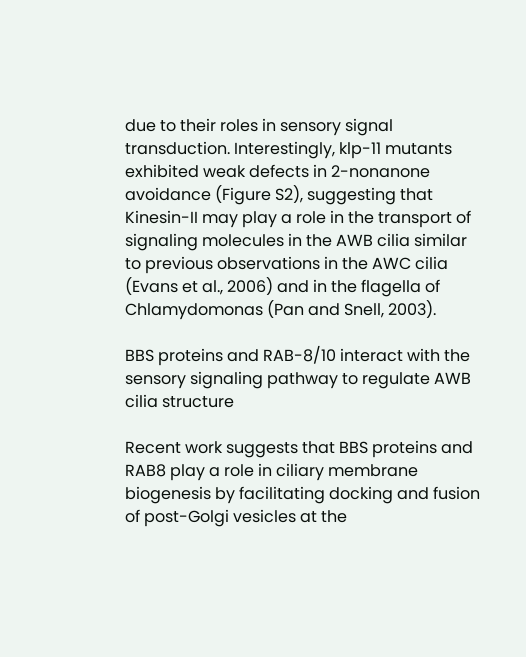due to their roles in sensory signal transduction. Interestingly, klp-11 mutants exhibited weak defects in 2-nonanone avoidance (Figure S2), suggesting that Kinesin-II may play a role in the transport of signaling molecules in the AWB cilia similar to previous observations in the AWC cilia (Evans et al., 2006) and in the flagella of Chlamydomonas (Pan and Snell, 2003).

BBS proteins and RAB-8/10 interact with the sensory signaling pathway to regulate AWB cilia structure

Recent work suggests that BBS proteins and RAB8 play a role in ciliary membrane biogenesis by facilitating docking and fusion of post-Golgi vesicles at the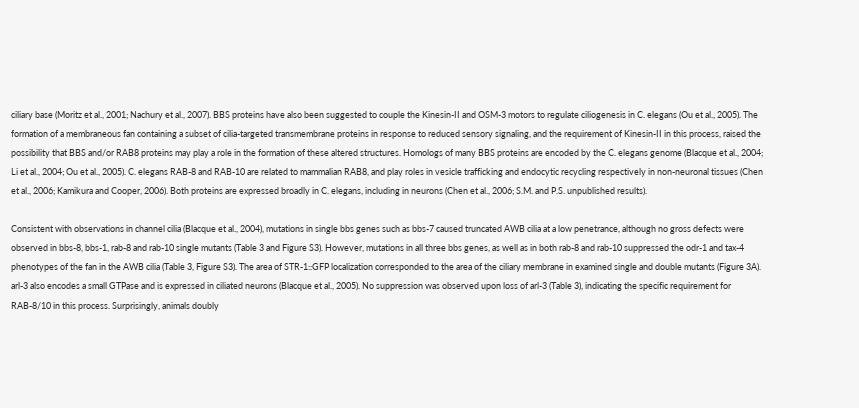ciliary base (Moritz et al., 2001; Nachury et al., 2007). BBS proteins have also been suggested to couple the Kinesin-II and OSM-3 motors to regulate ciliogenesis in C. elegans (Ou et al., 2005). The formation of a membraneous fan containing a subset of cilia-targeted transmembrane proteins in response to reduced sensory signaling, and the requirement of Kinesin-II in this process, raised the possibility that BBS and/or RAB8 proteins may play a role in the formation of these altered structures. Homologs of many BBS proteins are encoded by the C. elegans genome (Blacque et al., 2004; Li et al., 2004; Ou et al., 2005). C. elegans RAB-8 and RAB-10 are related to mammalian RAB8, and play roles in vesicle trafficking and endocytic recycling respectively in non-neuronal tissues (Chen et al., 2006; Kamikura and Cooper, 2006). Both proteins are expressed broadly in C. elegans, including in neurons (Chen et al., 2006; S.M. and P.S. unpublished results).

Consistent with observations in channel cilia (Blacque et al., 2004), mutations in single bbs genes such as bbs-7 caused truncated AWB cilia at a low penetrance, although no gross defects were observed in bbs-8, bbs-1, rab-8 and rab-10 single mutants (Table 3 and Figure S3). However, mutations in all three bbs genes, as well as in both rab-8 and rab-10 suppressed the odr-1 and tax-4 phenotypes of the fan in the AWB cilia (Table 3, Figure S3). The area of STR-1::GFP localization corresponded to the area of the ciliary membrane in examined single and double mutants (Figure 3A). arl-3 also encodes a small GTPase and is expressed in ciliated neurons (Blacque et al., 2005). No suppression was observed upon loss of arl-3 (Table 3), indicating the specific requirement for RAB-8/10 in this process. Surprisingly, animals doubly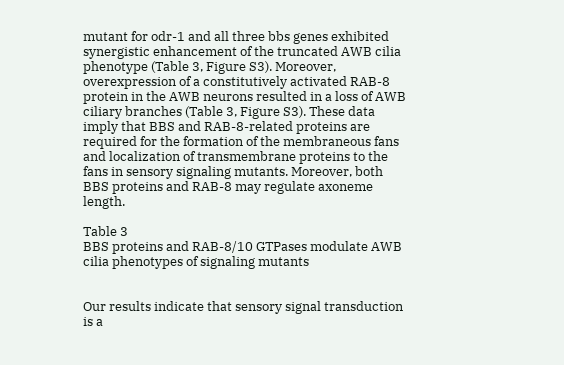mutant for odr-1 and all three bbs genes exhibited synergistic enhancement of the truncated AWB cilia phenotype (Table 3, Figure S3). Moreover, overexpression of a constitutively activated RAB-8 protein in the AWB neurons resulted in a loss of AWB ciliary branches (Table 3, Figure S3). These data imply that BBS and RAB-8-related proteins are required for the formation of the membraneous fans and localization of transmembrane proteins to the fans in sensory signaling mutants. Moreover, both BBS proteins and RAB-8 may regulate axoneme length.

Table 3
BBS proteins and RAB-8/10 GTPases modulate AWB cilia phenotypes of signaling mutants


Our results indicate that sensory signal transduction is a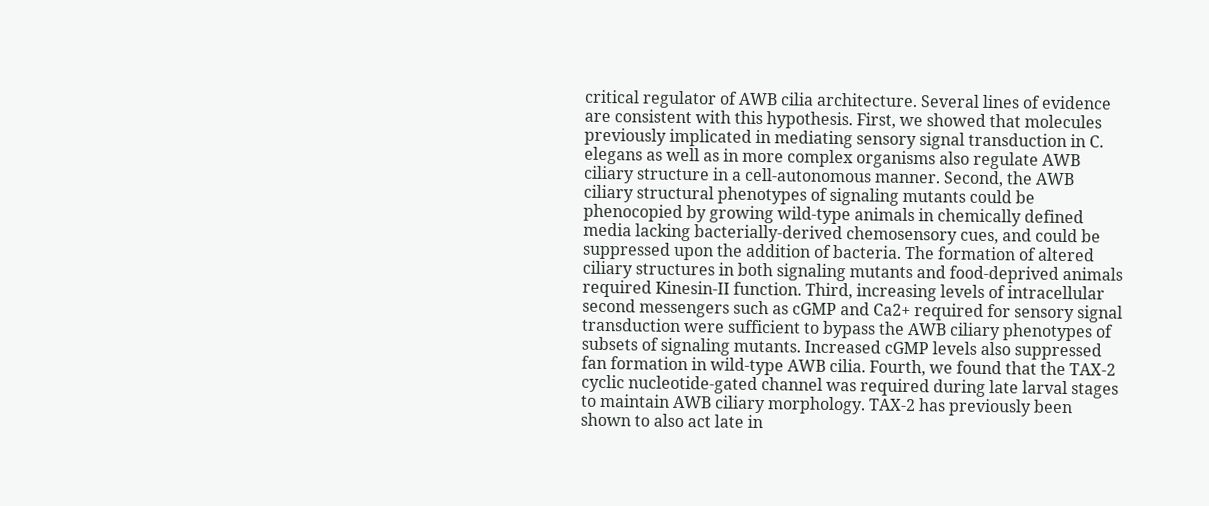critical regulator of AWB cilia architecture. Several lines of evidence are consistent with this hypothesis. First, we showed that molecules previously implicated in mediating sensory signal transduction in C. elegans as well as in more complex organisms also regulate AWB ciliary structure in a cell-autonomous manner. Second, the AWB ciliary structural phenotypes of signaling mutants could be phenocopied by growing wild-type animals in chemically defined media lacking bacterially-derived chemosensory cues, and could be suppressed upon the addition of bacteria. The formation of altered ciliary structures in both signaling mutants and food-deprived animals required Kinesin-II function. Third, increasing levels of intracellular second messengers such as cGMP and Ca2+ required for sensory signal transduction were sufficient to bypass the AWB ciliary phenotypes of subsets of signaling mutants. Increased cGMP levels also suppressed fan formation in wild-type AWB cilia. Fourth, we found that the TAX-2 cyclic nucleotide-gated channel was required during late larval stages to maintain AWB ciliary morphology. TAX-2 has previously been shown to also act late in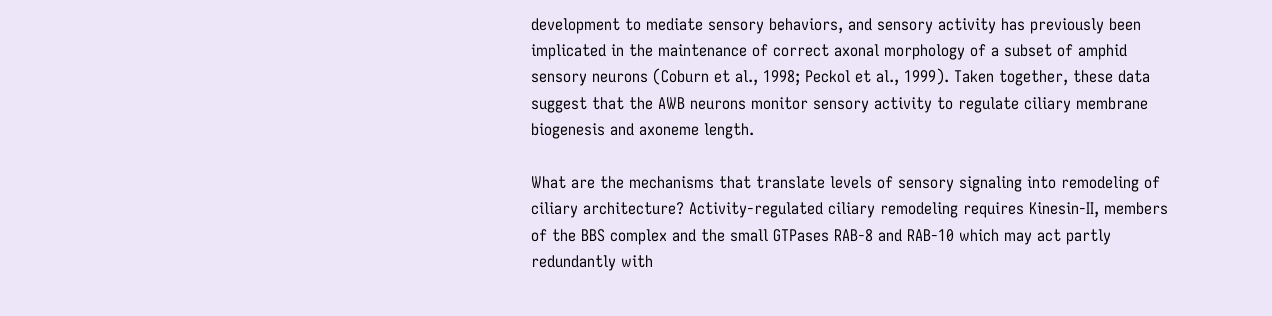development to mediate sensory behaviors, and sensory activity has previously been implicated in the maintenance of correct axonal morphology of a subset of amphid sensory neurons (Coburn et al., 1998; Peckol et al., 1999). Taken together, these data suggest that the AWB neurons monitor sensory activity to regulate ciliary membrane biogenesis and axoneme length.

What are the mechanisms that translate levels of sensory signaling into remodeling of ciliary architecture? Activity-regulated ciliary remodeling requires Kinesin-II, members of the BBS complex and the small GTPases RAB-8 and RAB-10 which may act partly redundantly with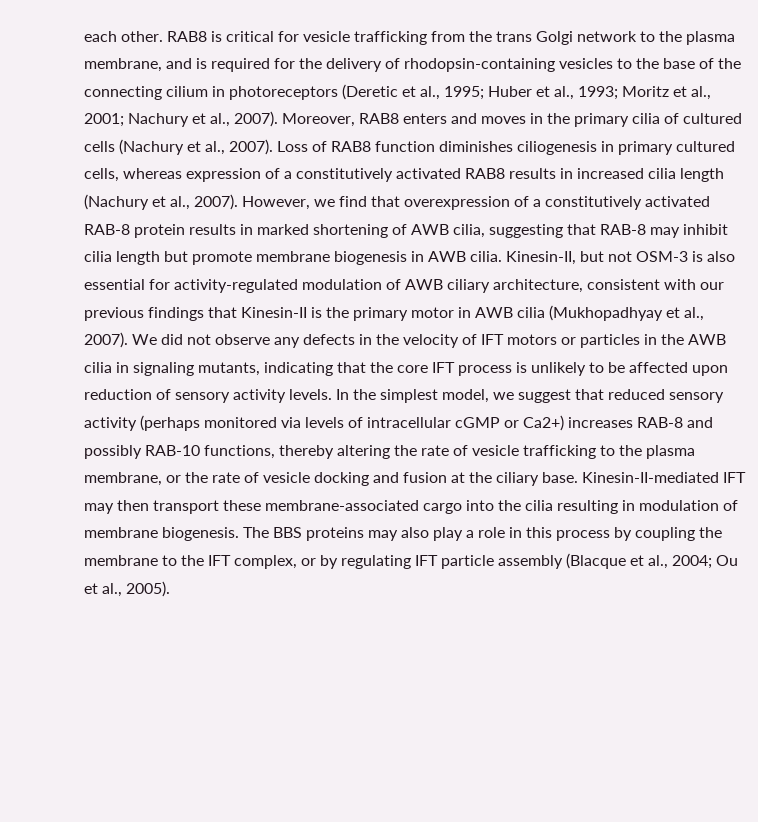each other. RAB8 is critical for vesicle trafficking from the trans Golgi network to the plasma membrane, and is required for the delivery of rhodopsin-containing vesicles to the base of the connecting cilium in photoreceptors (Deretic et al., 1995; Huber et al., 1993; Moritz et al., 2001; Nachury et al., 2007). Moreover, RAB8 enters and moves in the primary cilia of cultured cells (Nachury et al., 2007). Loss of RAB8 function diminishes ciliogenesis in primary cultured cells, whereas expression of a constitutively activated RAB8 results in increased cilia length (Nachury et al., 2007). However, we find that overexpression of a constitutively activated RAB-8 protein results in marked shortening of AWB cilia, suggesting that RAB-8 may inhibit cilia length but promote membrane biogenesis in AWB cilia. Kinesin-II, but not OSM-3 is also essential for activity-regulated modulation of AWB ciliary architecture, consistent with our previous findings that Kinesin-II is the primary motor in AWB cilia (Mukhopadhyay et al., 2007). We did not observe any defects in the velocity of IFT motors or particles in the AWB cilia in signaling mutants, indicating that the core IFT process is unlikely to be affected upon reduction of sensory activity levels. In the simplest model, we suggest that reduced sensory activity (perhaps monitored via levels of intracellular cGMP or Ca2+) increases RAB-8 and possibly RAB-10 functions, thereby altering the rate of vesicle trafficking to the plasma membrane, or the rate of vesicle docking and fusion at the ciliary base. Kinesin-II-mediated IFT may then transport these membrane-associated cargo into the cilia resulting in modulation of membrane biogenesis. The BBS proteins may also play a role in this process by coupling the membrane to the IFT complex, or by regulating IFT particle assembly (Blacque et al., 2004; Ou et al., 2005).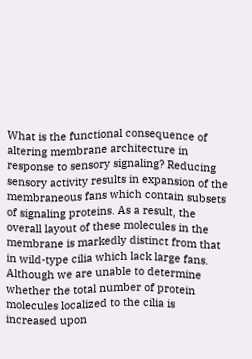What is the functional consequence of altering membrane architecture in response to sensory signaling? Reducing sensory activity results in expansion of the membraneous fans which contain subsets of signaling proteins. As a result, the overall layout of these molecules in the membrane is markedly distinct from that in wild-type cilia which lack large fans. Although we are unable to determine whether the total number of protein molecules localized to the cilia is increased upon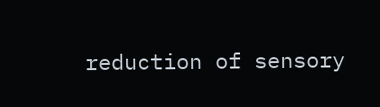reduction of sensory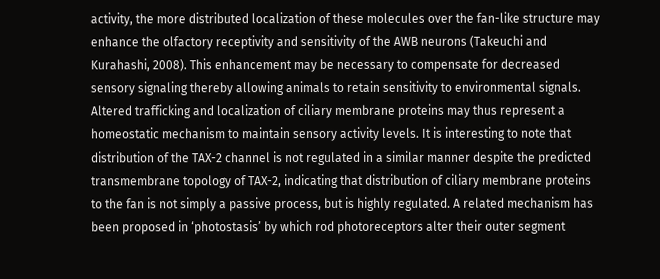activity, the more distributed localization of these molecules over the fan-like structure may enhance the olfactory receptivity and sensitivity of the AWB neurons (Takeuchi and Kurahashi, 2008). This enhancement may be necessary to compensate for decreased sensory signaling thereby allowing animals to retain sensitivity to environmental signals. Altered trafficking and localization of ciliary membrane proteins may thus represent a homeostatic mechanism to maintain sensory activity levels. It is interesting to note that distribution of the TAX-2 channel is not regulated in a similar manner despite the predicted transmembrane topology of TAX-2, indicating that distribution of ciliary membrane proteins to the fan is not simply a passive process, but is highly regulated. A related mechanism has been proposed in ‘photostasis’ by which rod photoreceptors alter their outer segment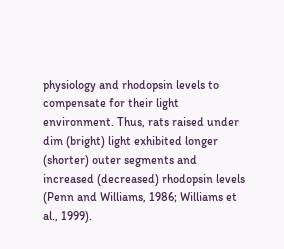physiology and rhodopsin levels to compensate for their light environment. Thus, rats raised under dim (bright) light exhibited longer (shorter) outer segments and increased (decreased) rhodopsin levels (Penn and Williams, 1986; Williams et al., 1999).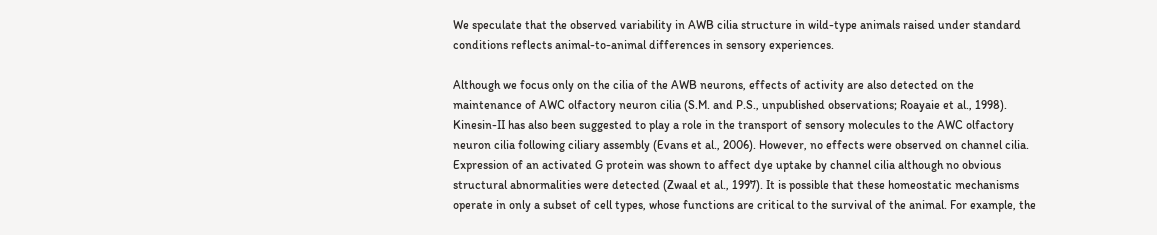We speculate that the observed variability in AWB cilia structure in wild-type animals raised under standard conditions reflects animal-to-animal differences in sensory experiences.

Although we focus only on the cilia of the AWB neurons, effects of activity are also detected on the maintenance of AWC olfactory neuron cilia (S.M. and P.S., unpublished observations; Roayaie et al., 1998). Kinesin-II has also been suggested to play a role in the transport of sensory molecules to the AWC olfactory neuron cilia following ciliary assembly (Evans et al., 2006). However, no effects were observed on channel cilia. Expression of an activated G protein was shown to affect dye uptake by channel cilia although no obvious structural abnormalities were detected (Zwaal et al., 1997). It is possible that these homeostatic mechanisms operate in only a subset of cell types, whose functions are critical to the survival of the animal. For example, the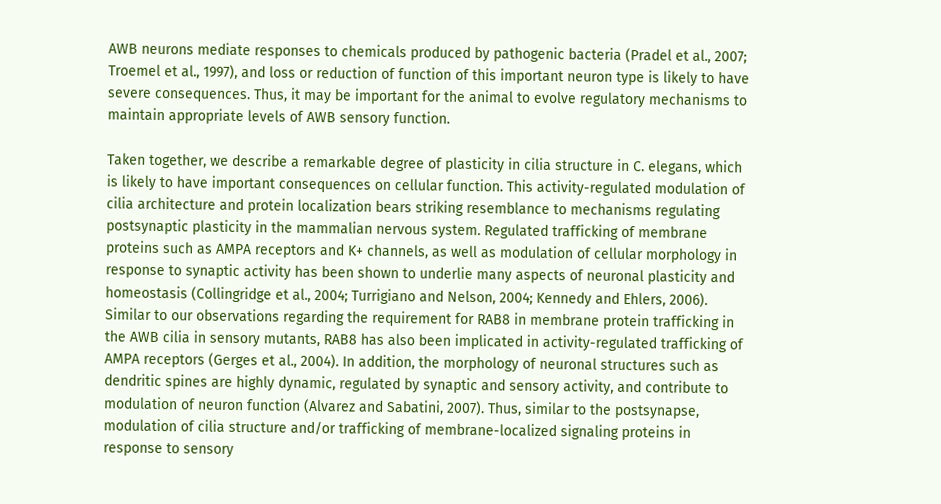AWB neurons mediate responses to chemicals produced by pathogenic bacteria (Pradel et al., 2007; Troemel et al., 1997), and loss or reduction of function of this important neuron type is likely to have severe consequences. Thus, it may be important for the animal to evolve regulatory mechanisms to maintain appropriate levels of AWB sensory function.

Taken together, we describe a remarkable degree of plasticity in cilia structure in C. elegans, which is likely to have important consequences on cellular function. This activity-regulated modulation of cilia architecture and protein localization bears striking resemblance to mechanisms regulating postsynaptic plasticity in the mammalian nervous system. Regulated trafficking of membrane proteins such as AMPA receptors and K+ channels, as well as modulation of cellular morphology in response to synaptic activity has been shown to underlie many aspects of neuronal plasticity and homeostasis (Collingridge et al., 2004; Turrigiano and Nelson, 2004; Kennedy and Ehlers, 2006). Similar to our observations regarding the requirement for RAB8 in membrane protein trafficking in the AWB cilia in sensory mutants, RAB8 has also been implicated in activity-regulated trafficking of AMPA receptors (Gerges et al., 2004). In addition, the morphology of neuronal structures such as dendritic spines are highly dynamic, regulated by synaptic and sensory activity, and contribute to modulation of neuron function (Alvarez and Sabatini, 2007). Thus, similar to the postsynapse, modulation of cilia structure and/or trafficking of membrane-localized signaling proteins in response to sensory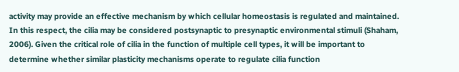activity may provide an effective mechanism by which cellular homeostasis is regulated and maintained. In this respect, the cilia may be considered postsynaptic to presynaptic environmental stimuli (Shaham, 2006). Given the critical role of cilia in the function of multiple cell types, it will be important to determine whether similar plasticity mechanisms operate to regulate cilia function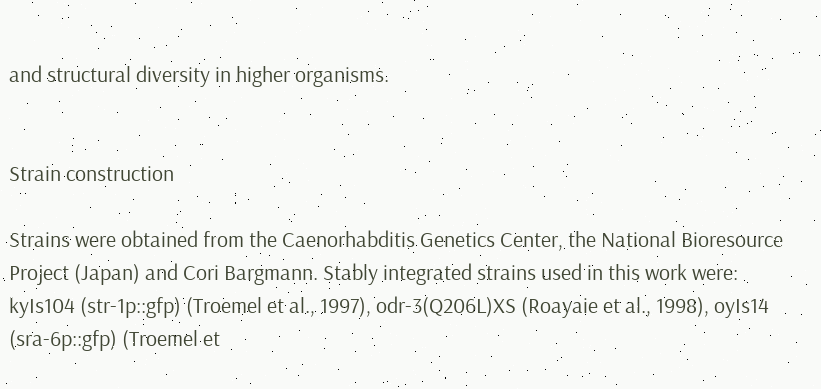and structural diversity in higher organisms.


Strain construction

Strains were obtained from the Caenorhabditis Genetics Center, the National Bioresource Project (Japan) and Cori Bargmann. Stably integrated strains used in this work were: kyIs104 (str-1p::gfp) (Troemel et al., 1997), odr-3(Q206L)XS (Roayaie et al., 1998), oyIs14 (sra-6p::gfp) (Troemel et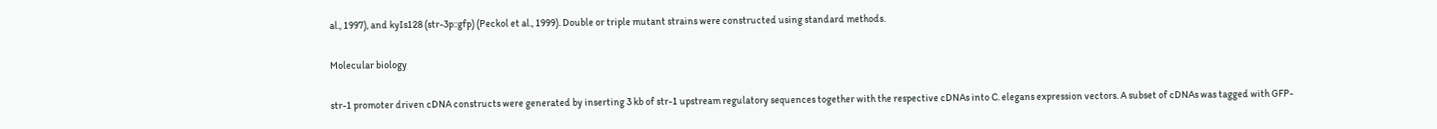al., 1997), and kyIs128 (str-3p::gfp) (Peckol et al., 1999). Double or triple mutant strains were constructed using standard methods.

Molecular biology

str-1 promoter driven cDNA constructs were generated by inserting 3 kb of str-1 upstream regulatory sequences together with the respective cDNAs into C. elegans expression vectors. A subset of cDNAs was tagged with GFP-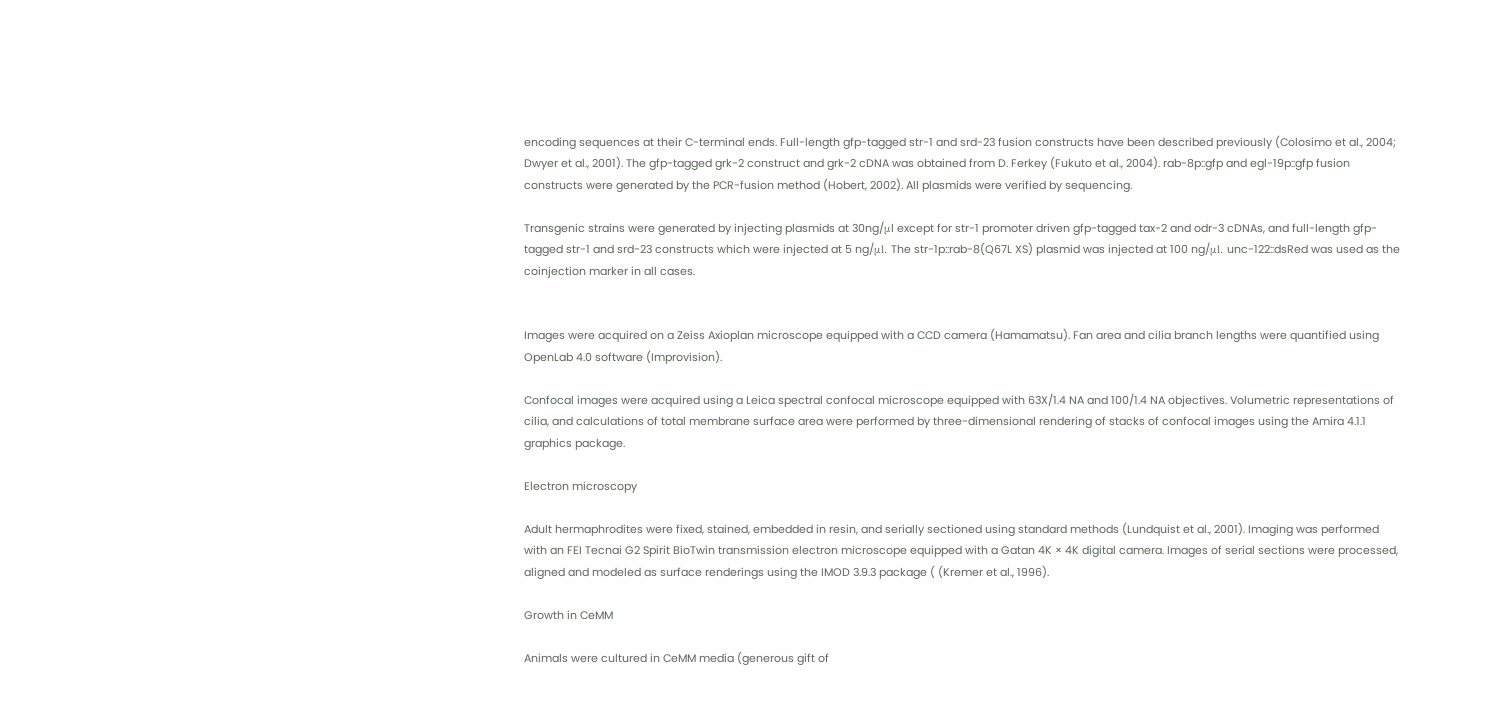encoding sequences at their C-terminal ends. Full-length gfp-tagged str-1 and srd-23 fusion constructs have been described previously (Colosimo et al., 2004; Dwyer et al., 2001). The gfp-tagged grk-2 construct and grk-2 cDNA was obtained from D. Ferkey (Fukuto et al., 2004). rab-8p::gfp and egl-19p::gfp fusion constructs were generated by the PCR-fusion method (Hobert, 2002). All plasmids were verified by sequencing.

Transgenic strains were generated by injecting plasmids at 30ng/μl except for str-1 promoter driven gfp-tagged tax-2 and odr-3 cDNAs, and full-length gfp-tagged str-1 and srd-23 constructs which were injected at 5 ng/μl. The str-1p::rab-8(Q67L XS) plasmid was injected at 100 ng/μl. unc-122::dsRed was used as the coinjection marker in all cases.


Images were acquired on a Zeiss Axioplan microscope equipped with a CCD camera (Hamamatsu). Fan area and cilia branch lengths were quantified using OpenLab 4.0 software (Improvision).

Confocal images were acquired using a Leica spectral confocal microscope equipped with 63X/1.4 NA and 100/1.4 NA objectives. Volumetric representations of cilia, and calculations of total membrane surface area were performed by three-dimensional rendering of stacks of confocal images using the Amira 4.1.1 graphics package.

Electron microscopy

Adult hermaphrodites were fixed, stained, embedded in resin, and serially sectioned using standard methods (Lundquist et al., 2001). Imaging was performed with an FEI Tecnai G2 Spirit BioTwin transmission electron microscope equipped with a Gatan 4K × 4K digital camera. Images of serial sections were processed, aligned and modeled as surface renderings using the IMOD 3.9.3 package ( (Kremer et al., 1996).

Growth in CeMM

Animals were cultured in CeMM media (generous gift of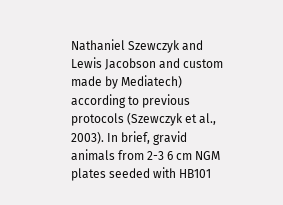Nathaniel Szewczyk and Lewis Jacobson and custom made by Mediatech) according to previous protocols (Szewczyk et al., 2003). In brief, gravid animals from 2-3 6 cm NGM plates seeded with HB101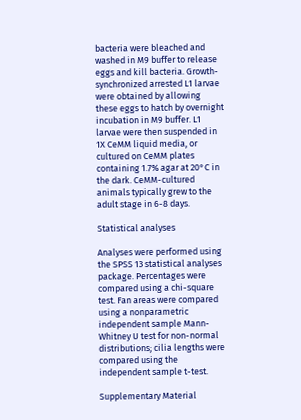bacteria were bleached and washed in M9 buffer to release eggs and kill bacteria. Growth-synchronized arrested L1 larvae were obtained by allowing these eggs to hatch by overnight incubation in M9 buffer. L1 larvae were then suspended in 1X CeMM liquid media, or cultured on CeMM plates containing 1.7% agar at 20°C in the dark. CeMM-cultured animals typically grew to the adult stage in 6-8 days.

Statistical analyses

Analyses were performed using the SPSS 13 statistical analyses package. Percentages were compared using a chi-square test. Fan areas were compared using a nonparametric independent sample Mann-Whitney U test for non-normal distributions; cilia lengths were compared using the independent sample t-test.

Supplementary Material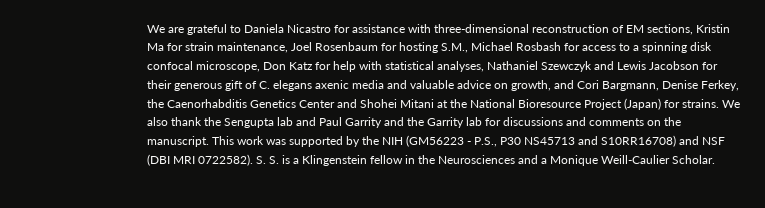We are grateful to Daniela Nicastro for assistance with three-dimensional reconstruction of EM sections, Kristin Ma for strain maintenance, Joel Rosenbaum for hosting S.M., Michael Rosbash for access to a spinning disk confocal microscope, Don Katz for help with statistical analyses, Nathaniel Szewczyk and Lewis Jacobson for their generous gift of C. elegans axenic media and valuable advice on growth, and Cori Bargmann, Denise Ferkey, the Caenorhabditis Genetics Center and Shohei Mitani at the National Bioresource Project (Japan) for strains. We also thank the Sengupta lab and Paul Garrity and the Garrity lab for discussions and comments on the manuscript. This work was supported by the NIH (GM56223 - P.S., P30 NS45713 and S10RR16708) and NSF (DBI MRI 0722582). S. S. is a Klingenstein fellow in the Neurosciences and a Monique Weill-Caulier Scholar.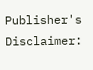Publisher's Disclaimer: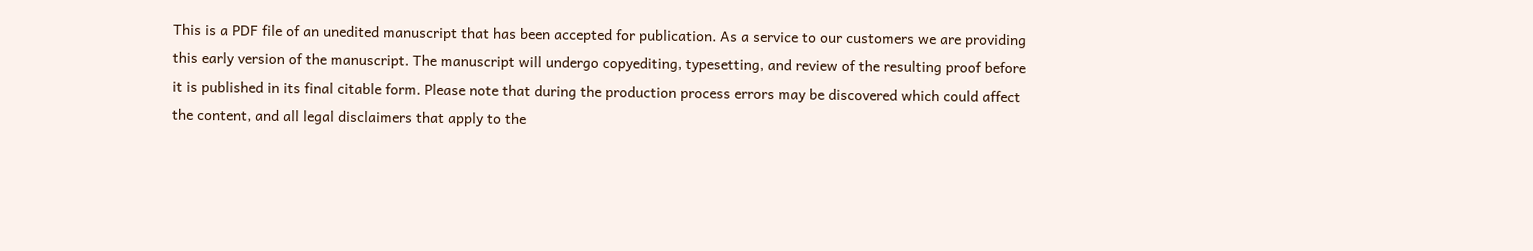This is a PDF file of an unedited manuscript that has been accepted for publication. As a service to our customers we are providing this early version of the manuscript. The manuscript will undergo copyediting, typesetting, and review of the resulting proof before it is published in its final citable form. Please note that during the production process errors may be discovered which could affect the content, and all legal disclaimers that apply to the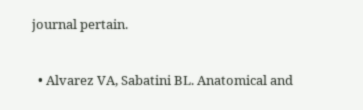journal pertain.


  • Alvarez VA, Sabatini BL. Anatomical and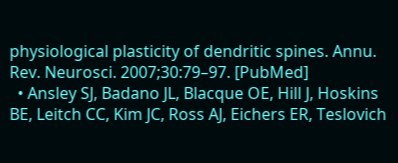physiological plasticity of dendritic spines. Annu. Rev. Neurosci. 2007;30:79–97. [PubMed]
  • Ansley SJ, Badano JL, Blacque OE, Hill J, Hoskins BE, Leitch CC, Kim JC, Ross AJ, Eichers ER, Teslovich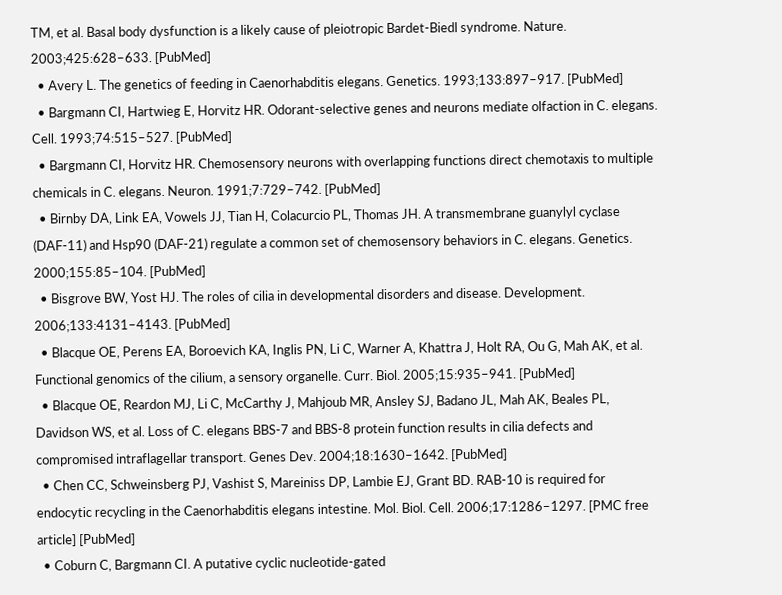TM, et al. Basal body dysfunction is a likely cause of pleiotropic Bardet-Biedl syndrome. Nature. 2003;425:628–633. [PubMed]
  • Avery L. The genetics of feeding in Caenorhabditis elegans. Genetics. 1993;133:897–917. [PubMed]
  • Bargmann CI, Hartwieg E, Horvitz HR. Odorant-selective genes and neurons mediate olfaction in C. elegans. Cell. 1993;74:515–527. [PubMed]
  • Bargmann CI, Horvitz HR. Chemosensory neurons with overlapping functions direct chemotaxis to multiple chemicals in C. elegans. Neuron. 1991;7:729–742. [PubMed]
  • Birnby DA, Link EA, Vowels JJ, Tian H, Colacurcio PL, Thomas JH. A transmembrane guanylyl cyclase (DAF-11) and Hsp90 (DAF-21) regulate a common set of chemosensory behaviors in C. elegans. Genetics. 2000;155:85–104. [PubMed]
  • Bisgrove BW, Yost HJ. The roles of cilia in developmental disorders and disease. Development. 2006;133:4131–4143. [PubMed]
  • Blacque OE, Perens EA, Boroevich KA, Inglis PN, Li C, Warner A, Khattra J, Holt RA, Ou G, Mah AK, et al. Functional genomics of the cilium, a sensory organelle. Curr. Biol. 2005;15:935–941. [PubMed]
  • Blacque OE, Reardon MJ, Li C, McCarthy J, Mahjoub MR, Ansley SJ, Badano JL, Mah AK, Beales PL, Davidson WS, et al. Loss of C. elegans BBS-7 and BBS-8 protein function results in cilia defects and compromised intraflagellar transport. Genes Dev. 2004;18:1630–1642. [PubMed]
  • Chen CC, Schweinsberg PJ, Vashist S, Mareiniss DP, Lambie EJ, Grant BD. RAB-10 is required for endocytic recycling in the Caenorhabditis elegans intestine. Mol. Biol. Cell. 2006;17:1286–1297. [PMC free article] [PubMed]
  • Coburn C, Bargmann CI. A putative cyclic nucleotide-gated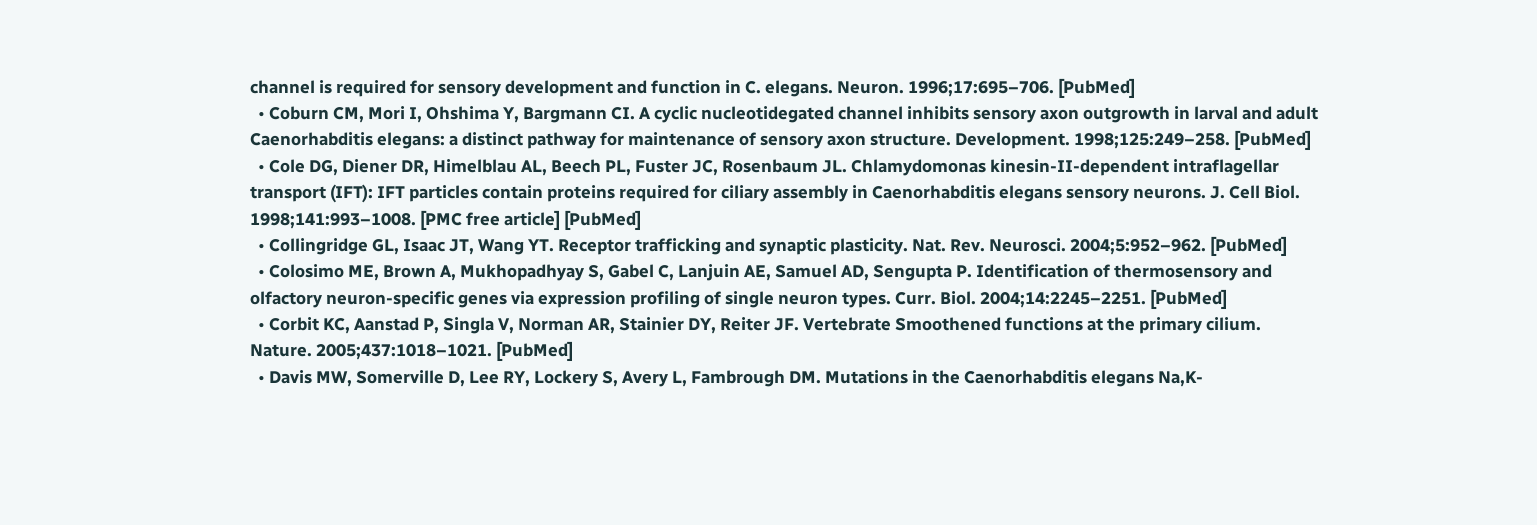channel is required for sensory development and function in C. elegans. Neuron. 1996;17:695–706. [PubMed]
  • Coburn CM, Mori I, Ohshima Y, Bargmann CI. A cyclic nucleotidegated channel inhibits sensory axon outgrowth in larval and adult Caenorhabditis elegans: a distinct pathway for maintenance of sensory axon structure. Development. 1998;125:249–258. [PubMed]
  • Cole DG, Diener DR, Himelblau AL, Beech PL, Fuster JC, Rosenbaum JL. Chlamydomonas kinesin-II-dependent intraflagellar transport (IFT): IFT particles contain proteins required for ciliary assembly in Caenorhabditis elegans sensory neurons. J. Cell Biol. 1998;141:993–1008. [PMC free article] [PubMed]
  • Collingridge GL, Isaac JT, Wang YT. Receptor trafficking and synaptic plasticity. Nat. Rev. Neurosci. 2004;5:952–962. [PubMed]
  • Colosimo ME, Brown A, Mukhopadhyay S, Gabel C, Lanjuin AE, Samuel AD, Sengupta P. Identification of thermosensory and olfactory neuron-specific genes via expression profiling of single neuron types. Curr. Biol. 2004;14:2245–2251. [PubMed]
  • Corbit KC, Aanstad P, Singla V, Norman AR, Stainier DY, Reiter JF. Vertebrate Smoothened functions at the primary cilium. Nature. 2005;437:1018–1021. [PubMed]
  • Davis MW, Somerville D, Lee RY, Lockery S, Avery L, Fambrough DM. Mutations in the Caenorhabditis elegans Na,K-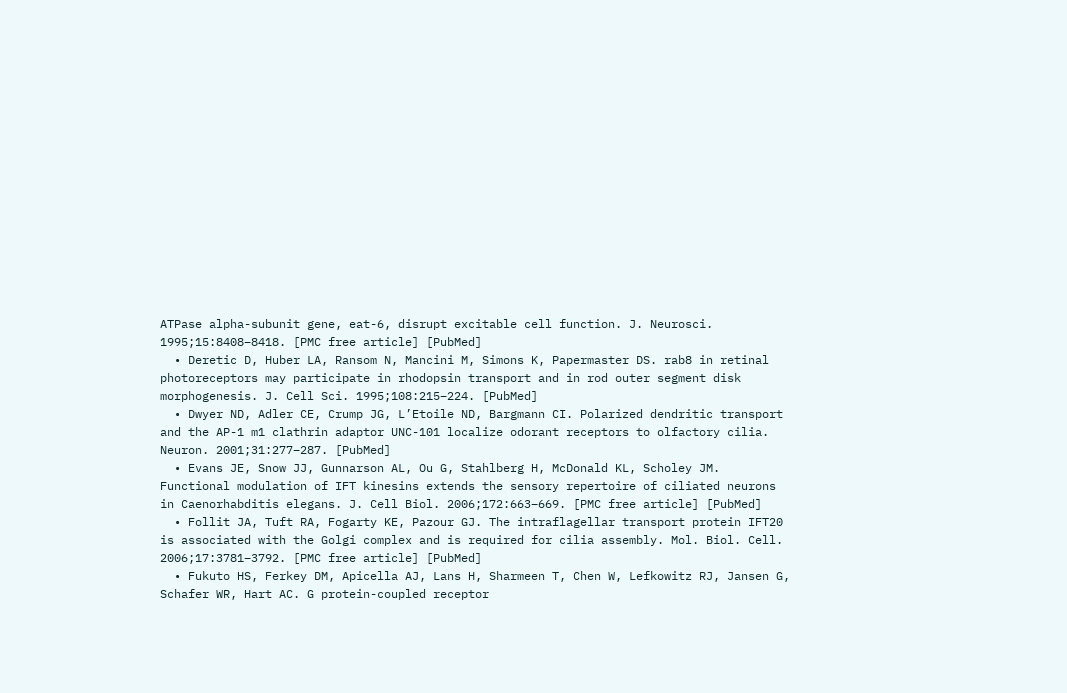ATPase alpha-subunit gene, eat-6, disrupt excitable cell function. J. Neurosci. 1995;15:8408–8418. [PMC free article] [PubMed]
  • Deretic D, Huber LA, Ransom N, Mancini M, Simons K, Papermaster DS. rab8 in retinal photoreceptors may participate in rhodopsin transport and in rod outer segment disk morphogenesis. J. Cell Sci. 1995;108:215–224. [PubMed]
  • Dwyer ND, Adler CE, Crump JG, L’Etoile ND, Bargmann CI. Polarized dendritic transport and the AP-1 m1 clathrin adaptor UNC-101 localize odorant receptors to olfactory cilia. Neuron. 2001;31:277–287. [PubMed]
  • Evans JE, Snow JJ, Gunnarson AL, Ou G, Stahlberg H, McDonald KL, Scholey JM. Functional modulation of IFT kinesins extends the sensory repertoire of ciliated neurons in Caenorhabditis elegans. J. Cell Biol. 2006;172:663–669. [PMC free article] [PubMed]
  • Follit JA, Tuft RA, Fogarty KE, Pazour GJ. The intraflagellar transport protein IFT20 is associated with the Golgi complex and is required for cilia assembly. Mol. Biol. Cell. 2006;17:3781–3792. [PMC free article] [PubMed]
  • Fukuto HS, Ferkey DM, Apicella AJ, Lans H, Sharmeen T, Chen W, Lefkowitz RJ, Jansen G, Schafer WR, Hart AC. G protein-coupled receptor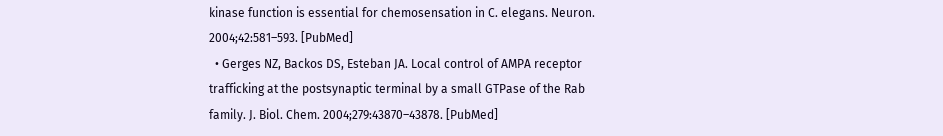kinase function is essential for chemosensation in C. elegans. Neuron. 2004;42:581–593. [PubMed]
  • Gerges NZ, Backos DS, Esteban JA. Local control of AMPA receptor trafficking at the postsynaptic terminal by a small GTPase of the Rab family. J. Biol. Chem. 2004;279:43870–43878. [PubMed]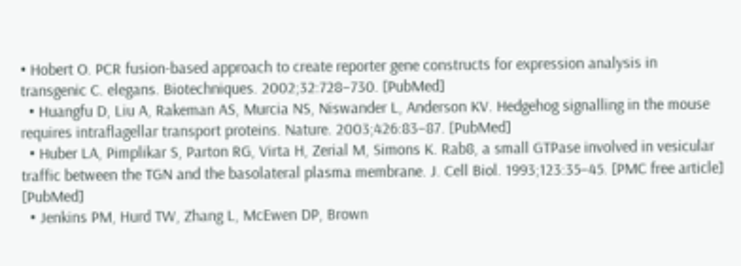• Hobert O. PCR fusion-based approach to create reporter gene constructs for expression analysis in transgenic C. elegans. Biotechniques. 2002;32:728–730. [PubMed]
  • Huangfu D, Liu A, Rakeman AS, Murcia NS, Niswander L, Anderson KV. Hedgehog signalling in the mouse requires intraflagellar transport proteins. Nature. 2003;426:83–87. [PubMed]
  • Huber LA, Pimplikar S, Parton RG, Virta H, Zerial M, Simons K. Rab8, a small GTPase involved in vesicular traffic between the TGN and the basolateral plasma membrane. J. Cell Biol. 1993;123:35–45. [PMC free article] [PubMed]
  • Jenkins PM, Hurd TW, Zhang L, McEwen DP, Brown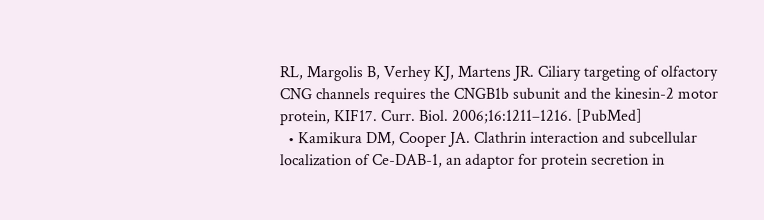RL, Margolis B, Verhey KJ, Martens JR. Ciliary targeting of olfactory CNG channels requires the CNGB1b subunit and the kinesin-2 motor protein, KIF17. Curr. Biol. 2006;16:1211–1216. [PubMed]
  • Kamikura DM, Cooper JA. Clathrin interaction and subcellular localization of Ce-DAB-1, an adaptor for protein secretion in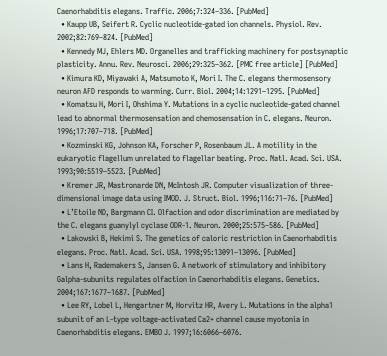Caenorhabditis elegans. Traffic. 2006;7:324–336. [PubMed]
  • Kaupp UB, Seifert R. Cyclic nucleotide-gated ion channels. Physiol. Rev. 2002;82:769–824. [PubMed]
  • Kennedy MJ, Ehlers MD. Organelles and trafficking machinery for postsynaptic plasticity. Annu. Rev. Neurosci. 2006;29:325–362. [PMC free article] [PubMed]
  • Kimura KD, Miyawaki A, Matsumoto K, Mori I. The C. elegans thermosensory neuron AFD responds to warming. Curr. Biol. 2004;14:1291–1295. [PubMed]
  • Komatsu H, Mori I, Ohshima Y. Mutations in a cyclic nucleotide-gated channel lead to abnormal thermosensation and chemosensation in C. elegans. Neuron. 1996;17:707–718. [PubMed]
  • Kozminski KG, Johnson KA, Forscher P, Rosenbaum JL. A motility in the eukaryotic flagellum unrelated to flagellar beating. Proc. Natl. Acad. Sci. USA. 1993;90:5519–5523. [PubMed]
  • Kremer JR, Mastronarde DN, McIntosh JR. Computer visualization of three-dimensional image data using IMOD. J. Struct. Biol. 1996;116:71–76. [PubMed]
  • L’Etoile ND, Bargmann CI. Olfaction and odor discrimination are mediated by the C. elegans guanylyl cyclase ODR-1. Neuron. 2000;25:575–586. [PubMed]
  • Lakowski B, Hekimi S. The genetics of caloric restriction in Caenorhabditis elegans. Proc. Natl. Acad. Sci. USA. 1998;95:13091–13096. [PubMed]
  • Lans H, Rademakers S, Jansen G. A network of stimulatory and inhibitory Galpha-subunits regulates olfaction in Caenorhabditis elegans. Genetics. 2004;167:1677–1687. [PubMed]
  • Lee RY, Lobel L, Hengartner M, Horvitz HR, Avery L. Mutations in the alpha1 subunit of an L-type voltage-activated Ca2+ channel cause myotonia in Caenorhabditis elegans. EMBO J. 1997;16:6066–6076.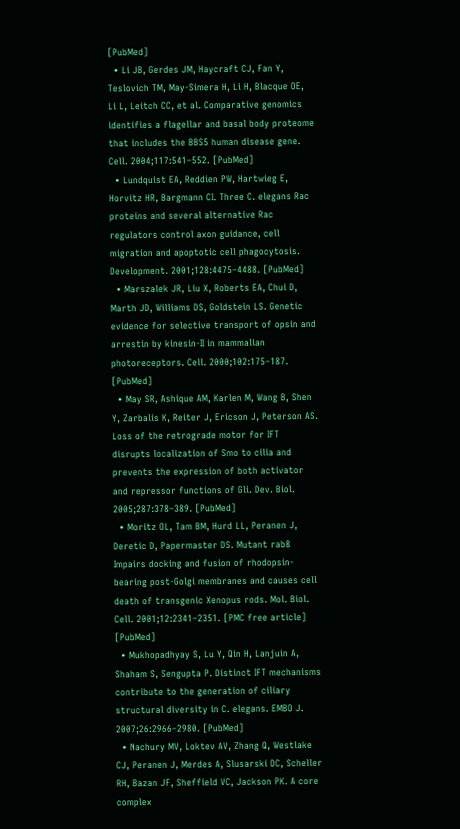[PubMed]
  • Li JB, Gerdes JM, Haycraft CJ, Fan Y, Teslovich TM, May-Simera H, Li H, Blacque OE, Li L, Leitch CC, et al. Comparative genomics identifies a flagellar and basal body proteome that includes the BBS5 human disease gene. Cell. 2004;117:541–552. [PubMed]
  • Lundquist EA, Reddien PW, Hartwieg E, Horvitz HR, Bargmann CI. Three C. elegans Rac proteins and several alternative Rac regulators control axon guidance, cell migration and apoptotic cell phagocytosis. Development. 2001;128:4475–4488. [PubMed]
  • Marszalek JR, Liu X, Roberts EA, Chui D, Marth JD, Williams DS, Goldstein LS. Genetic evidence for selective transport of opsin and arrestin by kinesin-II in mammalian photoreceptors. Cell. 2000;102:175–187. [PubMed]
  • May SR, Ashique AM, Karlen M, Wang B, Shen Y, Zarbalis K, Reiter J, Ericson J, Peterson AS. Loss of the retrograde motor for IFT disrupts localization of Smo to cilia and prevents the expression of both activator and repressor functions of Gli. Dev. Biol. 2005;287:378–389. [PubMed]
  • Moritz OL, Tam BM, Hurd LL, Peranen J, Deretic D, Papermaster DS. Mutant rab8 Impairs docking and fusion of rhodopsin-bearing post-Golgi membranes and causes cell death of transgenic Xenopus rods. Mol. Biol. Cell. 2001;12:2341–2351. [PMC free article] [PubMed]
  • Mukhopadhyay S, Lu Y, Qin H, Lanjuin A, Shaham S, Sengupta P. Distinct IFT mechanisms contribute to the generation of ciliary structural diversity in C. elegans. EMBO J. 2007;26:2966–2980. [PubMed]
  • Nachury MV, Loktev AV, Zhang Q, Westlake CJ, Peranen J, Merdes A, Slusarski DC, Scheller RH, Bazan JF, Sheffield VC, Jackson PK. A core complex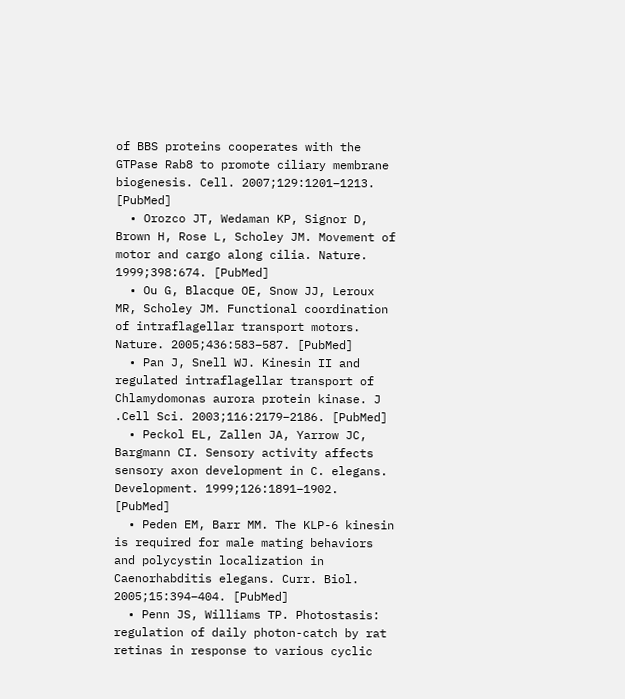of BBS proteins cooperates with the GTPase Rab8 to promote ciliary membrane biogenesis. Cell. 2007;129:1201–1213. [PubMed]
  • Orozco JT, Wedaman KP, Signor D, Brown H, Rose L, Scholey JM. Movement of motor and cargo along cilia. Nature. 1999;398:674. [PubMed]
  • Ou G, Blacque OE, Snow JJ, Leroux MR, Scholey JM. Functional coordination of intraflagellar transport motors. Nature. 2005;436:583–587. [PubMed]
  • Pan J, Snell WJ. Kinesin II and regulated intraflagellar transport of Chlamydomonas aurora protein kinase. J .Cell Sci. 2003;116:2179–2186. [PubMed]
  • Peckol EL, Zallen JA, Yarrow JC, Bargmann CI. Sensory activity affects sensory axon development in C. elegans. Development. 1999;126:1891–1902. [PubMed]
  • Peden EM, Barr MM. The KLP-6 kinesin is required for male mating behaviors and polycystin localization in Caenorhabditis elegans. Curr. Biol. 2005;15:394–404. [PubMed]
  • Penn JS, Williams TP. Photostasis: regulation of daily photon-catch by rat retinas in response to various cyclic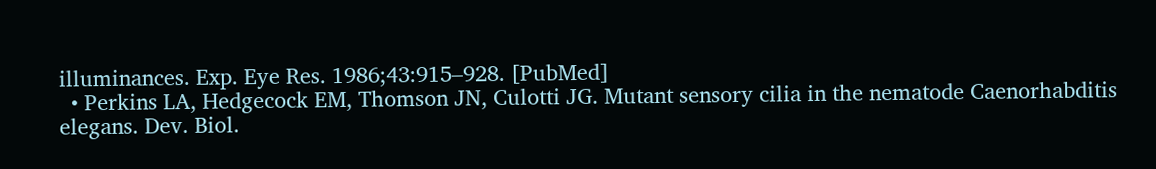illuminances. Exp. Eye Res. 1986;43:915–928. [PubMed]
  • Perkins LA, Hedgecock EM, Thomson JN, Culotti JG. Mutant sensory cilia in the nematode Caenorhabditis elegans. Dev. Biol.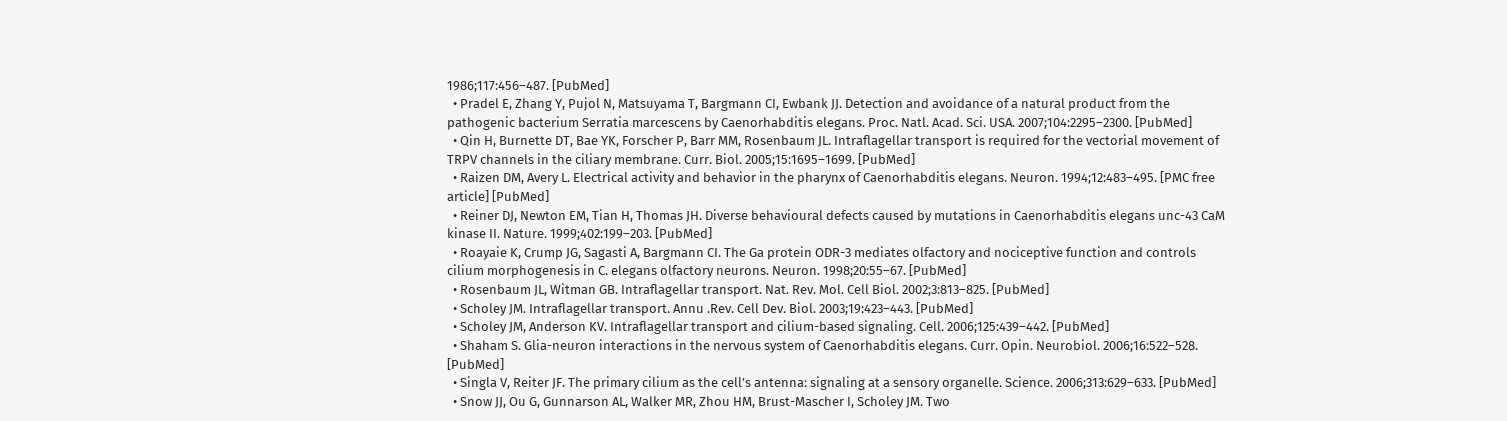1986;117:456–487. [PubMed]
  • Pradel E, Zhang Y, Pujol N, Matsuyama T, Bargmann CI, Ewbank JJ. Detection and avoidance of a natural product from the pathogenic bacterium Serratia marcescens by Caenorhabditis elegans. Proc. Natl. Acad. Sci. USA. 2007;104:2295–2300. [PubMed]
  • Qin H, Burnette DT, Bae YK, Forscher P, Barr MM, Rosenbaum JL. Intraflagellar transport is required for the vectorial movement of TRPV channels in the ciliary membrane. Curr. Biol. 2005;15:1695–1699. [PubMed]
  • Raizen DM, Avery L. Electrical activity and behavior in the pharynx of Caenorhabditis elegans. Neuron. 1994;12:483–495. [PMC free article] [PubMed]
  • Reiner DJ, Newton EM, Tian H, Thomas JH. Diverse behavioural defects caused by mutations in Caenorhabditis elegans unc-43 CaM kinase II. Nature. 1999;402:199–203. [PubMed]
  • Roayaie K, Crump JG, Sagasti A, Bargmann CI. The Ga protein ODR-3 mediates olfactory and nociceptive function and controls cilium morphogenesis in C. elegans olfactory neurons. Neuron. 1998;20:55–67. [PubMed]
  • Rosenbaum JL, Witman GB. Intraflagellar transport. Nat. Rev. Mol. Cell Biol. 2002;3:813–825. [PubMed]
  • Scholey JM. Intraflagellar transport. Annu .Rev. Cell Dev. Biol. 2003;19:423–443. [PubMed]
  • Scholey JM, Anderson KV. Intraflagellar transport and cilium-based signaling. Cell. 2006;125:439–442. [PubMed]
  • Shaham S. Glia-neuron interactions in the nervous system of Caenorhabditis elegans. Curr. Opin. Neurobiol. 2006;16:522–528. [PubMed]
  • Singla V, Reiter JF. The primary cilium as the cell’s antenna: signaling at a sensory organelle. Science. 2006;313:629–633. [PubMed]
  • Snow JJ, Ou G, Gunnarson AL, Walker MR, Zhou HM, Brust-Mascher I, Scholey JM. Two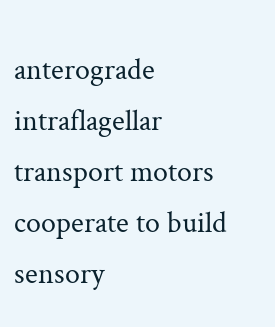anterograde intraflagellar transport motors cooperate to build sensory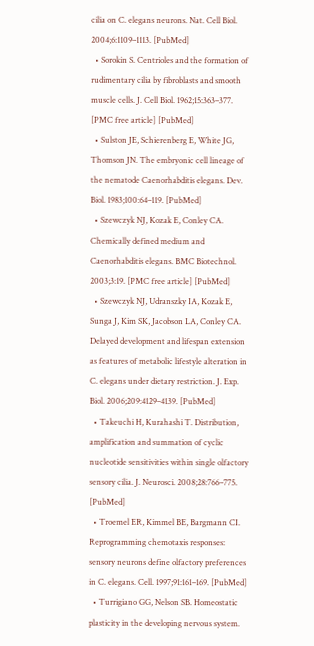cilia on C. elegans neurons. Nat. Cell Biol. 2004;6:1109–1113. [PubMed]
  • Sorokin S. Centrioles and the formation of rudimentary cilia by fibroblasts and smooth muscle cells. J. Cell Biol. 1962;15:363–377. [PMC free article] [PubMed]
  • Sulston JE, Schierenberg E, White JG, Thomson JN. The embryonic cell lineage of the nematode Caenorhabditis elegans. Dev. Biol. 1983;100:64–119. [PubMed]
  • Szewczyk NJ, Kozak E, Conley CA. Chemically defined medium and Caenorhabditis elegans. BMC Biotechnol. 2003;3:19. [PMC free article] [PubMed]
  • Szewczyk NJ, Udranszky IA, Kozak E, Sunga J, Kim SK, Jacobson LA, Conley CA. Delayed development and lifespan extension as features of metabolic lifestyle alteration in C. elegans under dietary restriction. J. Exp. Biol. 2006;209:4129–4139. [PubMed]
  • Takeuchi H, Kurahashi T. Distribution, amplification and summation of cyclic nucleotide sensitivities within single olfactory sensory cilia. J. Neurosci. 2008;28:766–775. [PubMed]
  • Troemel ER, Kimmel BE, Bargmann CI. Reprogramming chemotaxis responses: sensory neurons define olfactory preferences in C. elegans. Cell. 1997;91:161–169. [PubMed]
  • Turrigiano GG, Nelson SB. Homeostatic plasticity in the developing nervous system.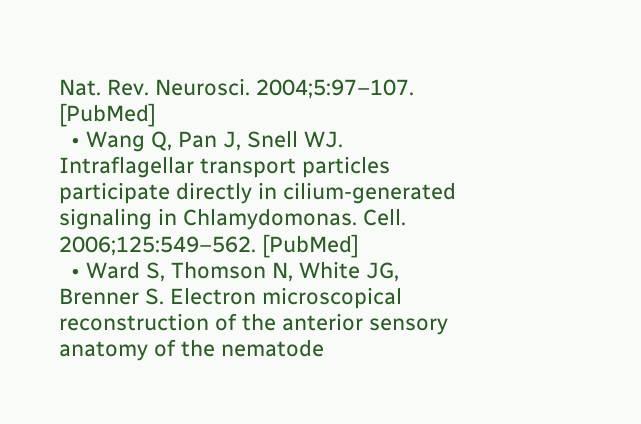Nat. Rev. Neurosci. 2004;5:97–107. [PubMed]
  • Wang Q, Pan J, Snell WJ. Intraflagellar transport particles participate directly in cilium-generated signaling in Chlamydomonas. Cell. 2006;125:549–562. [PubMed]
  • Ward S, Thomson N, White JG, Brenner S. Electron microscopical reconstruction of the anterior sensory anatomy of the nematode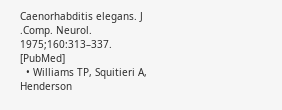Caenorhabditis elegans. J .Comp. Neurol. 1975;160:313–337. [PubMed]
  • Williams TP, Squitieri A, Henderson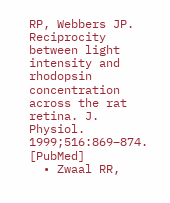RP, Webbers JP. Reciprocity between light intensity and rhodopsin concentration across the rat retina. J. Physiol. 1999;516:869–874. [PubMed]
  • Zwaal RR,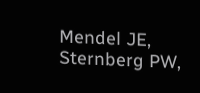Mendel JE, Sternberg PW,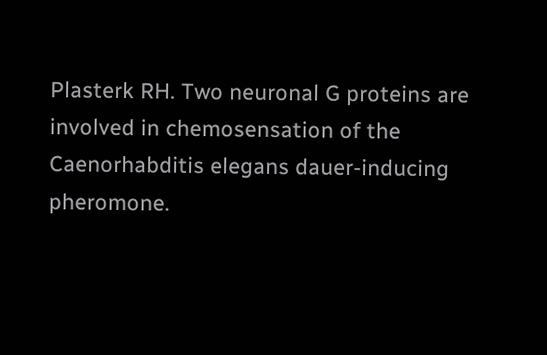Plasterk RH. Two neuronal G proteins are involved in chemosensation of the Caenorhabditis elegans dauer-inducing pheromone.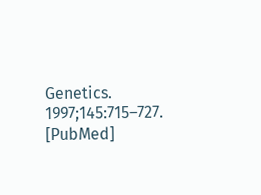Genetics. 1997;145:715–727. [PubMed]